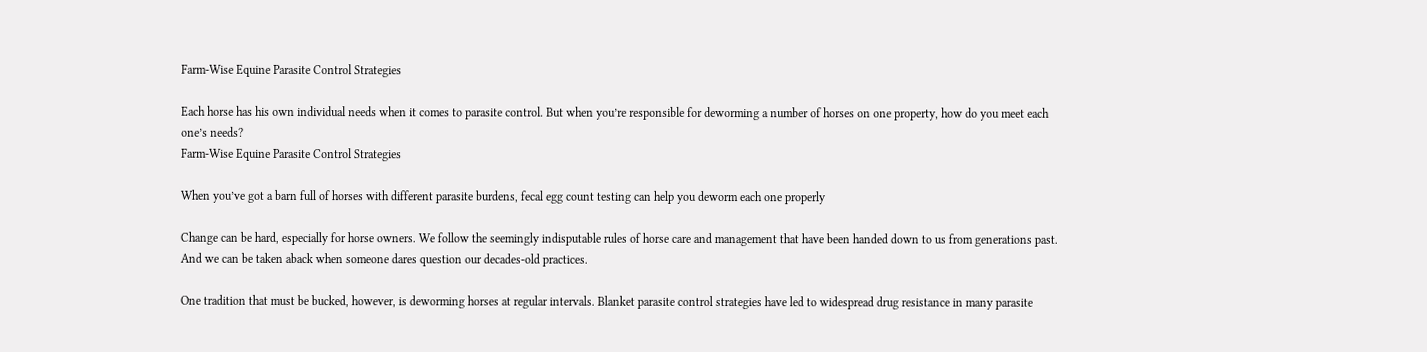Farm-Wise Equine Parasite Control Strategies

Each horse has his own individual needs when it comes to parasite control. But when you’re responsible for deworming a number of horses on one property, how do you meet each one’s needs?
Farm-Wise Equine Parasite Control Strategies

When you’ve got a barn full of horses with different parasite burdens, fecal egg count testing can help you deworm each one properly

Change can be hard, especially for horse owners. We follow the seemingly indisputable rules of horse care and management that have been handed down to us from generations past. And we can be taken aback when someone dares question our decades-old practices.

One tradition that must be bucked, however, is deworming horses at regular intervals. Blanket parasite control strategies have led to widespread drug resistance in many parasite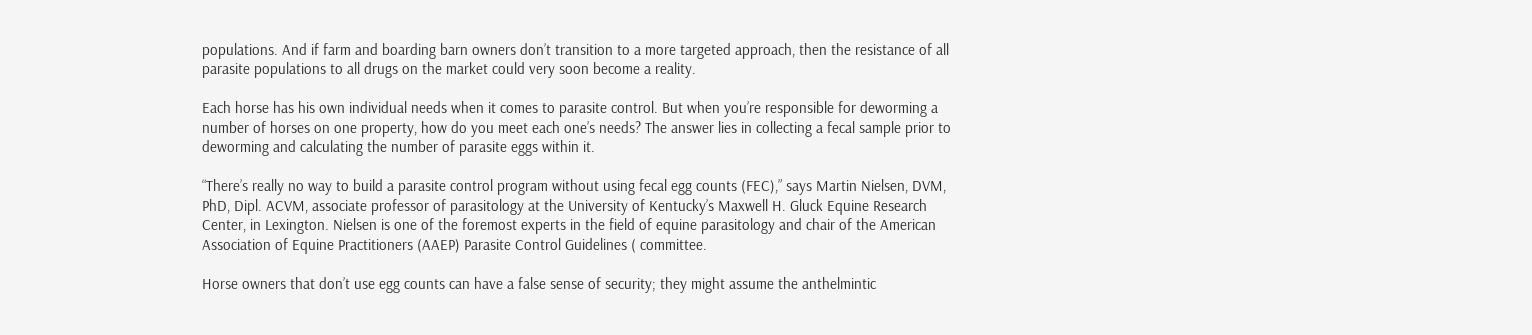populations. And if farm and boarding barn owners don’t transition to a more targeted approach, then the resistance of all parasite populations to all drugs on the market could very soon become a reality.

Each horse has his own individual needs when it comes to parasite control. But when you’re responsible for deworming a number of horses on one property, how do you meet each one’s needs? The answer lies in collecting a fecal sample prior to deworming and calculating the number of parasite eggs within it.

“There’s really no way to build a parasite control program without using fecal egg counts (FEC),” says Martin Nielsen, DVM, PhD, Dipl. ACVM, associate professor of parasitology at the University of Kentucky’s Maxwell H. Gluck Equine Research Center, in Lexington. Nielsen is one of the foremost experts in the field of equine parasitology and chair of the American Association of Equine Practitioners (AAEP) Parasite Control Guidelines ( committee.

Horse owners that don’t use egg counts can have a false sense of security; they might assume the anthelmintic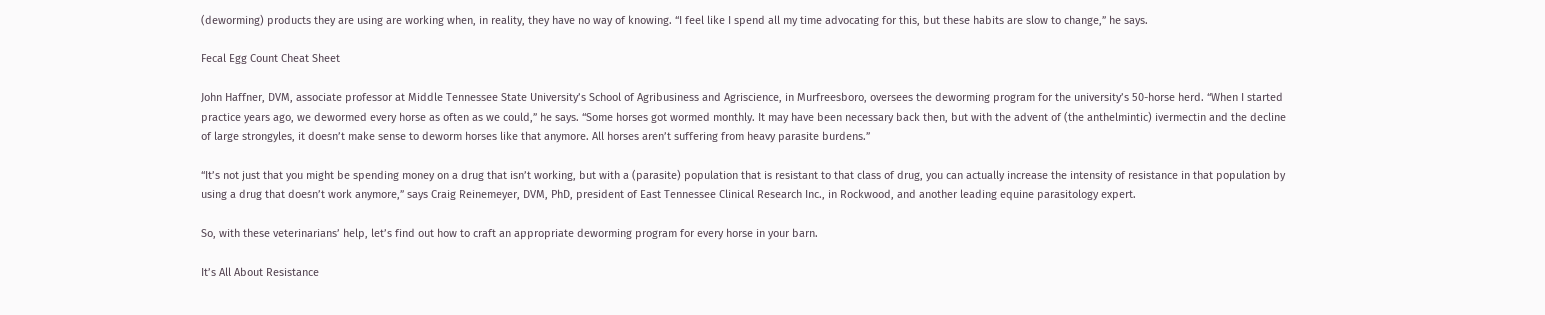(deworming) products they are using are working when, in reality, they have no way of knowing. “I feel like I spend all my time advocating for this, but these habits are slow to change,” he says.

Fecal Egg Count Cheat Sheet

John Haffner, DVM, associate professor at Middle Tennessee State University’s School of Agribusiness and Agriscience, in Murfreesboro, oversees the deworming program for the university’s 50-horse herd. “When I started practice years ago, we dewormed every horse as often as we could,” he says. “Some horses got wormed monthly. It may have been necessary back then, but with the advent of (the anthelmintic) ivermectin and the decline of large strongyles, it doesn’t make sense to deworm horses like that anymore. All horses aren’t suffering from heavy parasite burdens.”

“It’s not just that you might be spending money on a drug that isn’t working, but with a (parasite) population that is resistant to that class of drug, you can actually increase the intensity of resistance in that population by using a drug that doesn’t work anymore,” says Craig Reinemeyer, DVM, PhD, president of East Tennessee Clinical Research Inc., in Rockwood, and another leading equine parasitology expert.

So, with these veterinarians’ help, let’s find out how to craft an appropriate deworming program for every horse in your barn.

It’s All About Resistance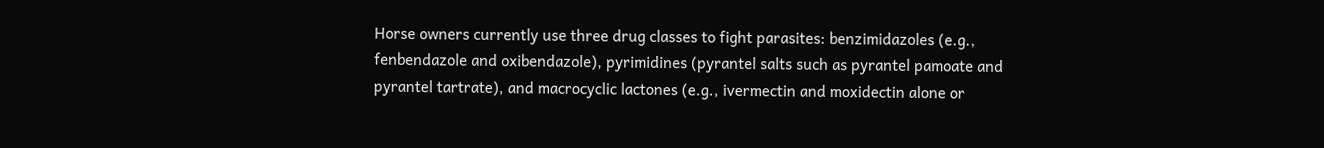Horse owners currently use three drug classes to fight parasites: benzimidazoles (e.g., fenbendazole and oxibendazole), pyrimidines (pyrantel salts such as pyrantel pamoate and pyrantel tartrate), and macrocyclic lactones (e.g., ivermectin and moxidectin alone or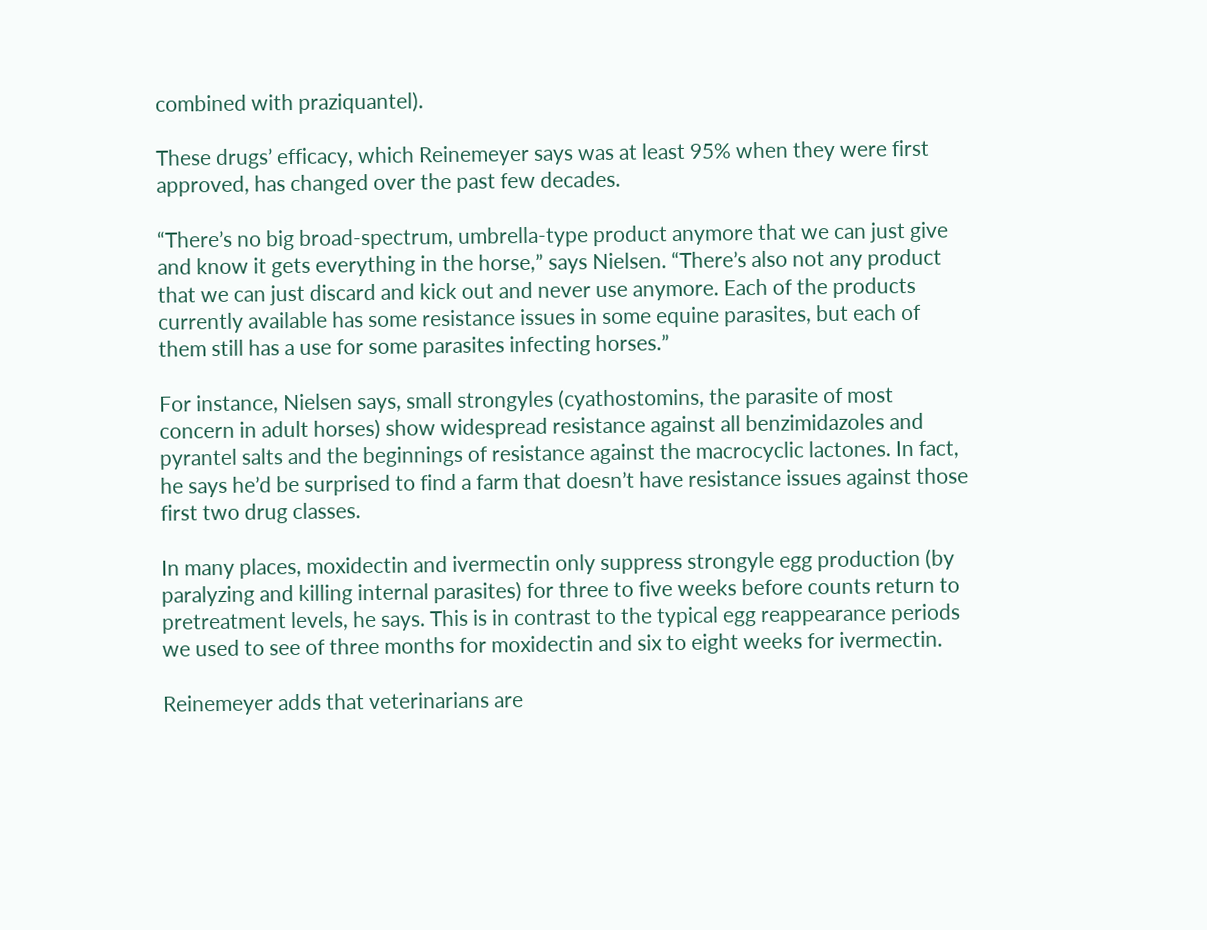combined with praziquantel).

These drugs’ efficacy, which Reinemeyer says was at least 95% when they were first approved, has changed over the past few decades.

“There’s no big broad-spectrum, umbrella-type product anymore that we can just give and know it gets everything in the horse,” says Nielsen. “There’s also not any product that we can just discard and kick out and never use anymore. Each of the products currently available has some resistance issues in some equine parasites, but each of them still has a use for some parasites infecting horses.”

For instance, Nielsen says, small strongyles (cyathostomins, the parasite of most concern in adult horses) show widespread resistance against all benzimidazoles and pyrantel salts and the beginnings of resistance against the macrocyclic lactones. In fact, he says he’d be surprised to find a farm that doesn’t have resistance issues against those first two drug classes.

In many places, moxidectin and ivermectin only suppress strongyle egg production (by paralyzing and killing internal parasites) for three to five weeks before counts return to pretreatment levels, he says. This is in contrast to the typical egg reappearance periods we used to see of three months for moxidectin and six to eight weeks for ivermectin.

Reinemeyer adds that veterinarians are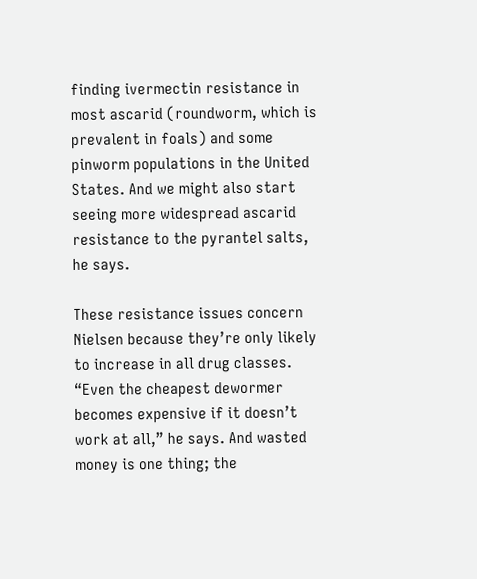finding ivermectin resistance in most ascarid (roundworm, which is prevalent in foals) and some pinworm populations in the United States. And we might also start seeing more widespread ascarid resistance to the pyrantel salts, he says.

These resistance issues concern Nielsen because they’re only likely to increase in all drug classes. “Even the cheapest dewormer becomes expensive if it doesn’t work at all,” he says. And wasted money is one thing; the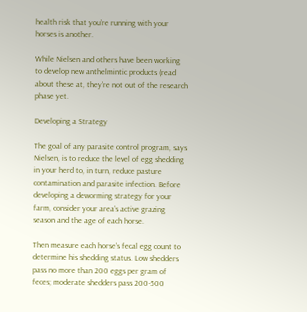health risk that you’re running with your horses is another.

While Nielsen and others have been working to develop new anthelmintic products (read about these at, they’re not out of the research phase yet.

Developing a Strategy

The goal of any parasite control program, says Nielsen, is to reduce the level of egg shedding in your herd to, in turn, reduce pasture contamination and parasite infection. Before developing a deworming strategy for your farm, consider your area’s active grazing season and the age of each horse.

Then measure each horse’s fecal egg count to determine his shedding status. Low shedders pass no more than 200 eggs per gram of feces; moderate shedders pass 200-500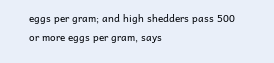eggs per gram; and high shedders pass 500 or more eggs per gram, says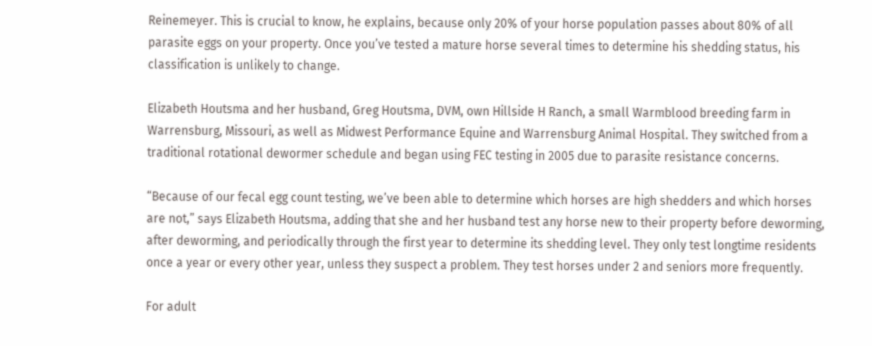Reinemeyer. This is crucial to know, he explains, because only 20% of your horse population passes about 80% of all parasite eggs on your property. Once you’ve tested a mature horse several times to determine his shedding status, his classification is unlikely to change.

Elizabeth Houtsma and her husband, Greg Houtsma, DVM, own Hillside H Ranch, a small Warmblood breeding farm in Warrensburg, Missouri, as well as Midwest Performance Equine and Warrensburg Animal Hospital. They switched from a traditional rotational dewormer schedule and began using FEC testing in 2005 due to parasite resistance concerns.

“Because of our fecal egg count testing, we’ve been able to determine which horses are high shedders and which horses are not,” says Elizabeth Houtsma, adding that she and her husband test any horse new to their property before deworming, after deworming, and periodically through the first year to determine its shedding level. They only test longtime residents once a year or every other year, unless they suspect a problem. They test horses under 2 and seniors more frequently.

For adult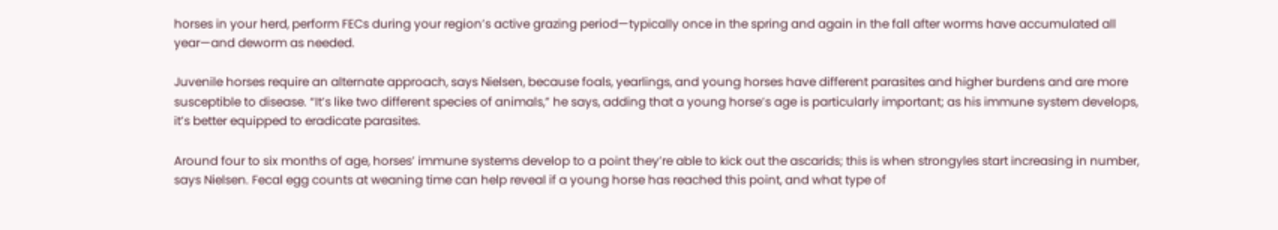horses in your herd, perform FECs during your region’s active grazing period—typically once in the spring and again in the fall after worms have accumulated all year—and deworm as needed.

Juvenile horses require an alternate approach, says Nielsen, because foals, yearlings, and young horses have different parasites and higher burdens and are more susceptible to disease. “It’s like two different species of animals,” he says, adding that a young horse’s age is particularly important; as his immune system develops, it’s better equipped to eradicate parasites.

Around four to six months of age, horses’ immune systems develop to a point they’re able to kick out the ascarids; this is when strongyles start increasing in number, says Nielsen. Fecal egg counts at weaning time can help reveal if a young horse has reached this point, and what type of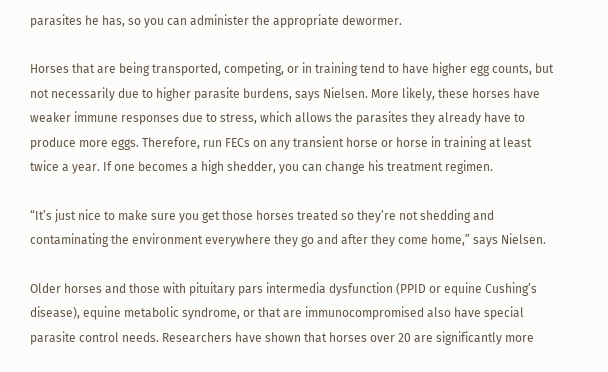parasites he has, so you can administer the appropriate dewormer.

Horses that are being transported, competing, or in training tend to have higher egg counts, but not necessarily due to higher parasite burdens, says Nielsen. More likely, these horses have weaker immune responses due to stress, which allows the parasites they already have to produce more eggs. Therefore, run FECs on any transient horse or horse in training at least twice a year. If one becomes a high shedder, you can change his treatment regimen.

“It’s just nice to make sure you get those horses treated so they’re not shedding and contaminating the environment everywhere they go and after they come home,” says Nielsen.

Older horses and those with pituitary pars intermedia dysfunction (PPID or equine Cushing’s disease), equine metabolic syndrome, or that are immunocompromised also have special parasite control needs. Researchers have shown that horses over 20 are significantly more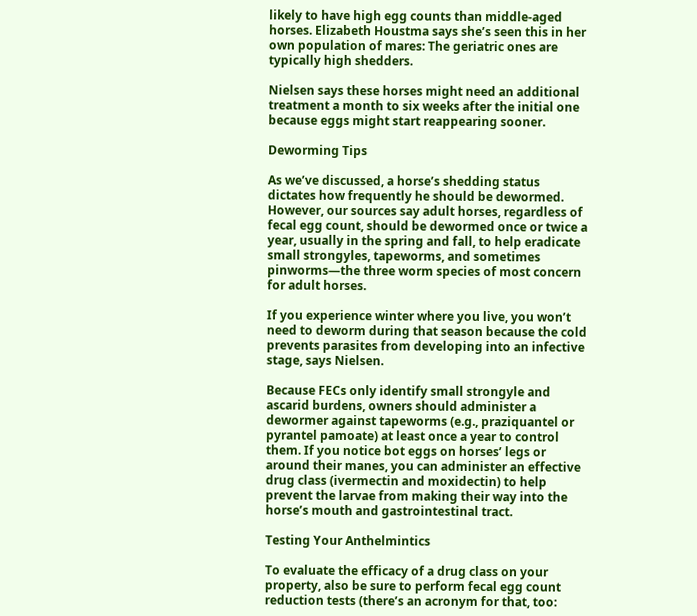likely to have high egg counts than middle-aged horses. Elizabeth Houstma says she’s seen this in her own population of mares: The geriatric ones are typically high shedders.

Nielsen says these horses might need an additional treatment a month to six weeks after the initial one because eggs might start reappearing sooner.

Deworming Tips

As we’ve discussed, a horse’s shedding status dictates how frequently he should be dewormed. However, our sources say adult horses, regardless of fecal egg count, should be dewormed once or twice a year, usually in the spring and fall, to help eradicate small strongyles, tapeworms, and sometimes pinworms—the three worm species of most concern for adult horses.

If you experience winter where you live, you won’t need to deworm during that season because the cold prevents parasites from developing into an infective stage, says Nielsen.

Because FECs only identify small strongyle and ascarid burdens, owners should administer a dewormer against tapeworms (e.g., praziquantel or pyrantel pamoate) at least once a year to control them. If you notice bot eggs on horses’ legs or around their manes, you can administer an effective drug class (ivermectin and moxidectin) to help prevent the larvae from making their way into the horse’s mouth and gastrointestinal tract.

Testing Your Anthelmintics

To evaluate the efficacy of a drug class on your property, also be sure to perform fecal egg count reduction tests (there’s an acronym for that, too: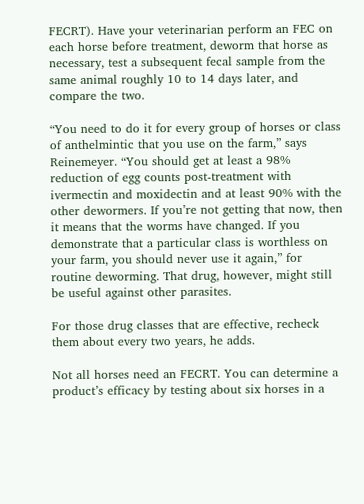FECRT). Have your veterinarian perform an FEC on each horse before treatment, deworm that horse as necessary, test a subsequent fecal sample from the same animal roughly 10 to 14 days later, and compare the two.

“You need to do it for every group of horses or class of anthelmintic that you use on the farm,” says Reinemeyer. “You should get at least a 98% reduction of egg counts post-treatment with ivermectin and moxidectin and at least 90% with the other dewormers. If you’re not getting that now, then it means that the worms have changed. If you demonstrate that a particular class is worthless on your farm, you should never use it again,” for routine deworming. That drug, however, might still be useful against other parasites.

For those drug classes that are effective, recheck them about every two years, he adds.

Not all horses need an FECRT. You can determine a product’s efficacy by testing about six horses in a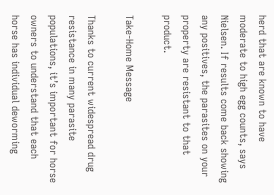herd that are known to have moderate to high egg counts, says Nielsen. If results come back showing any positives, the parasites on your property are resistant to that product.

Take-Home Message

Thanks to current widespread drug resistance in many parasite populations, it’s important for horse owners to understand that each horse has individual deworming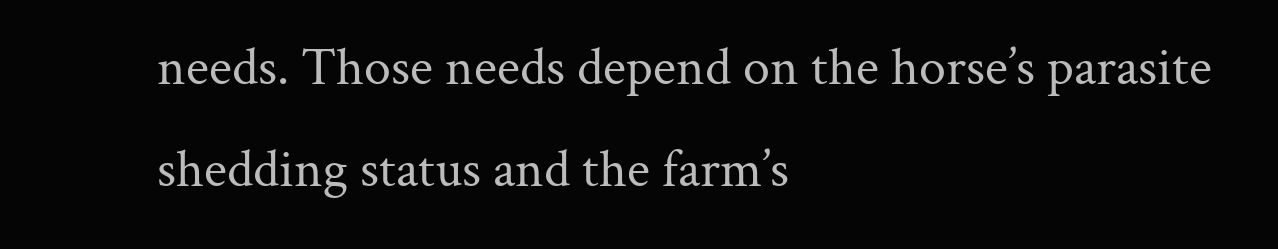needs. Those needs depend on the horse’s parasite shedding status and the farm’s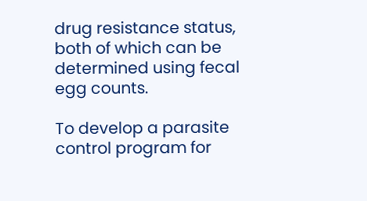drug resistance status, both of which can be determined using fecal egg counts.

To develop a parasite control program for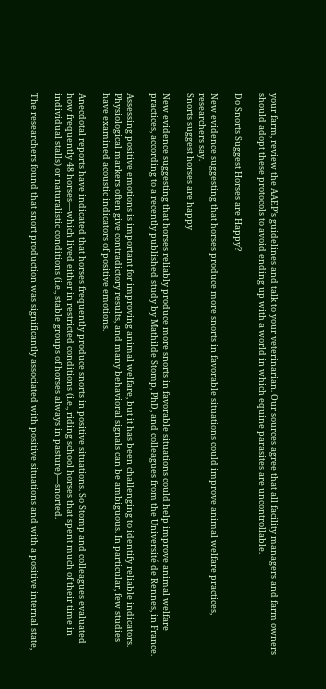your farm, review the AAEP’s guidelines and talk to your veterinarian. Our sources agree that all facility managers and farm owners should adopt these protocols to avoid ending up with a world in which equine parasites are uncontrollable.

Do Snorts Suggest Horses are Happy?

New evidence suggesting that horses produce more snorts in favorable situations could improve animal welfare practices, researchers say.
Snorts suggest horses are happy

New evidence suggesting that horses reliably produce more snorts in favorable situations could help improve animal welfare practices, according to a recently published study by Mathilde Stomp, PhD, and colleagues from the Université de Rennes, in France.

Assessing positive emotions is important for improving animal welfare, but it has been challenging to identify reliable indicators. Physiological markers often give contradictory results, and many behavioral signals can be ambiguous. In particular, few studies have examined acoustic indicators of positive emotions.

Anecdotal reports have indicated that horses frequently produce snorts in positive situations. So Stomp and colleagues evaluated how frequently 48 horses—which lived either in restricted conditions (i.e., riding school horses that spent much of their time in individual stalls) or naturalistic conditions (i.e., stable groups of horses always in pasture)—snorted.

The researchers found that snort production was significantly associated with positive situations and with a positive internal state,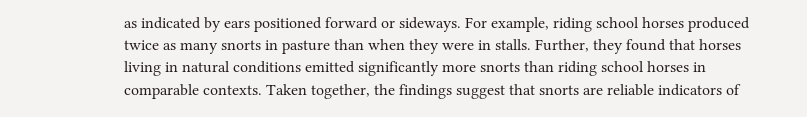as indicated by ears positioned forward or sideways. For example, riding school horses produced twice as many snorts in pasture than when they were in stalls. Further, they found that horses living in natural conditions emitted significantly more snorts than riding school horses in comparable contexts. Taken together, the findings suggest that snorts are reliable indicators of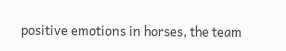positive emotions in horses, the team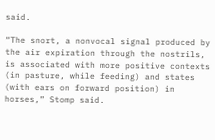said.

“The snort, a nonvocal signal produced by the air expiration through the nostrils, is associated with more positive contexts (in pasture, while feeding) and states (with ears on forward position) in horses,” Stomp said.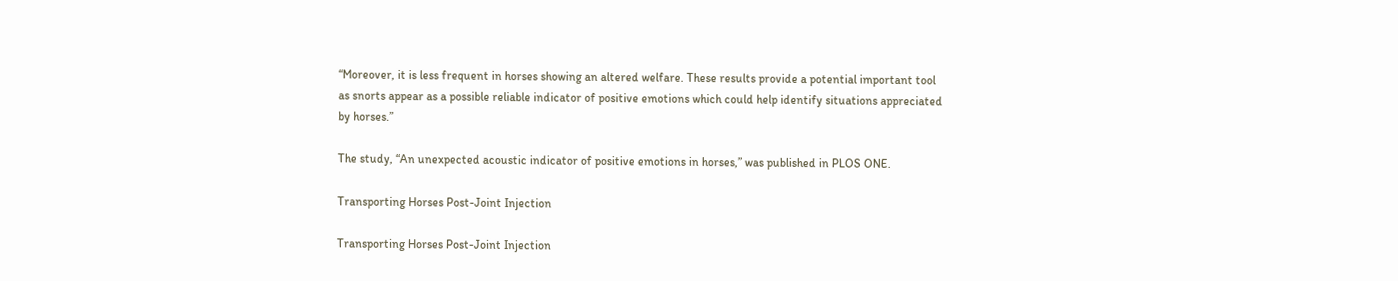“Moreover, it is less frequent in horses showing an altered welfare. These results provide a potential important tool as snorts appear as a possible reliable indicator of positive emotions which could help identify situations appreciated by horses.”

The study, “An unexpected acoustic indicator of positive emotions in horses,” was published in PLOS ONE.

Transporting Horses Post-Joint Injection

Transporting Horses Post-Joint Injection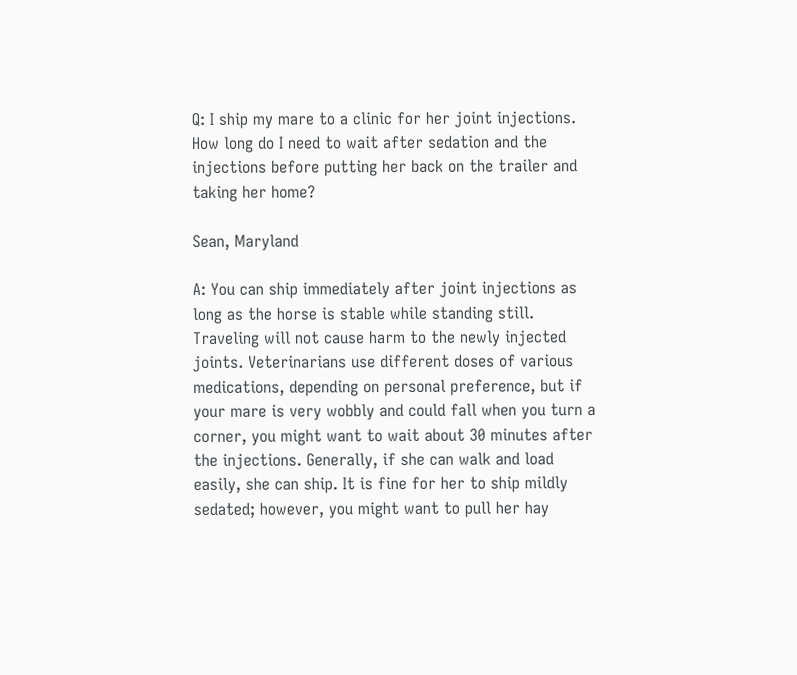Q: I ship my mare to a clinic for her joint injections. How long do I need to wait after sedation and the injections before putting her back on the trailer and taking her home?

Sean, Maryland

A: You can ship immediately after joint injections as long as the horse is stable while standing still. Traveling will not cause harm to the newly injected joints. Veterinarians use different doses of various medications, depending on personal preference, but if your mare is very wobbly and could fall when you turn a corner, you might want to wait about 30 minutes after the injections. Generally, if she can walk and load easily, she can ship. It is fine for her to ship mildly sedated; however, you might want to pull her hay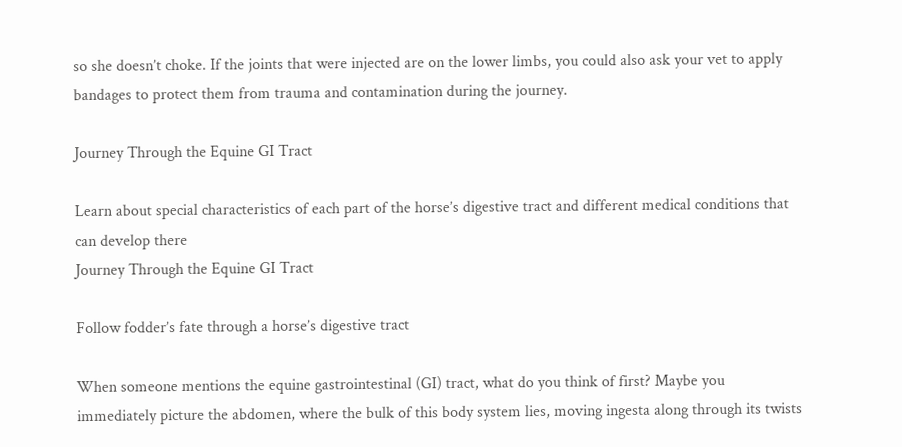so she doesn’t choke. If the joints that were injected are on the lower limbs, you could also ask your vet to apply bandages to protect them from trauma and contamination during the journey.

Journey Through the Equine GI Tract

Learn about special characteristics of each part of the horse’s digestive tract and different medical conditions that can develop there
Journey Through the Equine GI Tract

Follow fodder’s fate through a horse’s digestive tract

When someone mentions the equine gastrointestinal (GI) tract, what do you think of first? Maybe you immediately picture the abdomen, where the bulk of this body system lies, moving ingesta along through its twists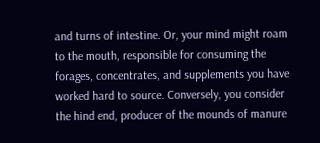and turns of intestine. Or, your mind might roam to the mouth, responsible for consuming the forages, concentrates, and supplements you have worked hard to source. Conversely, you consider the hind end, producer of the mounds of manure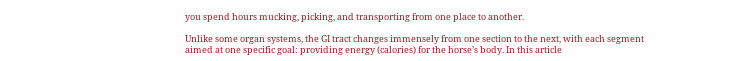you spend hours mucking, picking, and transporting from one place to another.

Unlike some organ systems, the GI tract changes immensely from one section to the next, with each segment aimed at one specific goal: providing energy (calories) for the horse’s body. In this article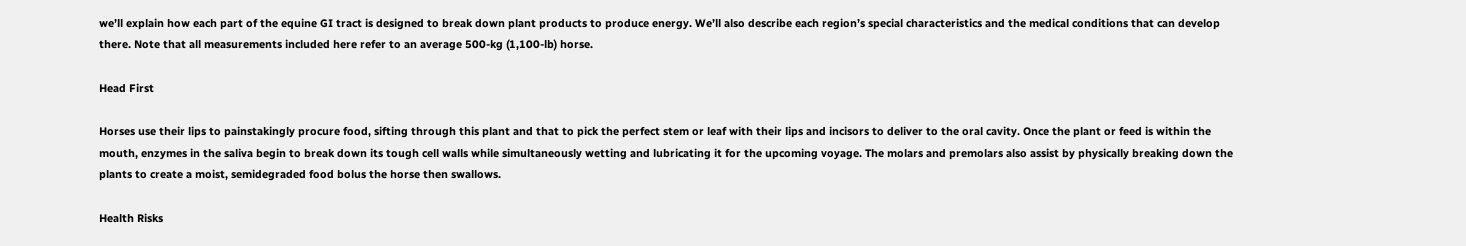we’ll explain how each part of the equine GI tract is designed to break down plant products to produce energy. We’ll also describe each region’s special characteristics and the medical conditions that can develop there. Note that all measurements included here refer to an average 500-kg (1,100-lb) horse.

Head First

Horses use their lips to painstakingly procure food, sifting through this plant and that to pick the perfect stem or leaf with their lips and incisors to deliver to the oral cavity. Once the plant or feed is within the mouth, enzymes in the saliva begin to break down its tough cell walls while simultaneously wetting and lubricating it for the upcoming voyage. The molars and premolars also assist by physically breaking down the plants to create a moist, semidegraded food bolus the horse then swallows.

Health Risks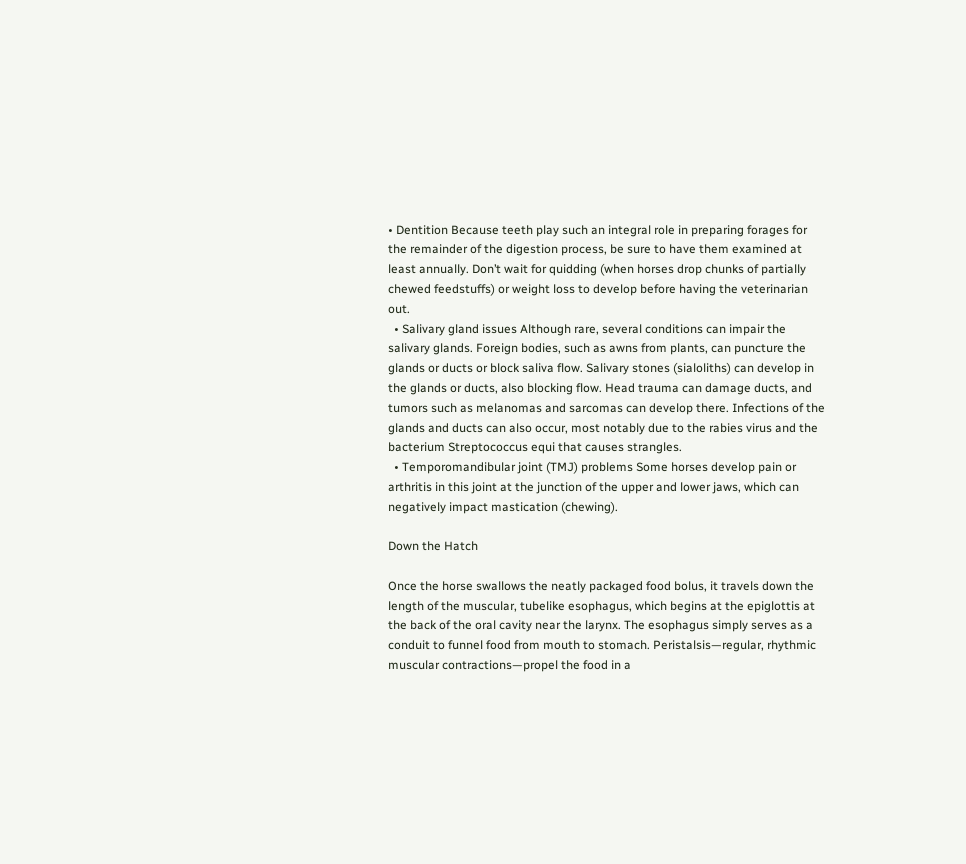• Dentition Because teeth play such an integral role in preparing forages for the remainder of the digestion process, be sure to have them examined at least annually. Don’t wait for quidding (when horses drop chunks of partially chewed feedstuffs) or weight loss to develop before having the veterinarian out.
  • Salivary gland issues Although rare, several conditions can impair the salivary glands. Foreign bodies, such as awns from plants, can puncture the glands or ducts or block saliva flow. Salivary stones (sialoliths) can develop in the glands or ducts, also blocking flow. Head trauma can damage ducts, and tumors such as melanomas and sarcomas can develop there. Infections of the glands and ducts can also occur, most notably due to the rabies virus and the bacterium Streptococcus equi that causes strangles.
  • Temporomandibular joint (TMJ) problems Some horses develop pain or arthritis in this joint at the junction of the upper and lower jaws, which can negatively impact mastication (chewing).

Down the Hatch

Once the horse swallows the neatly packaged food bolus, it travels down the length of the muscular, tubelike esophagus, which begins at the epiglottis at the back of the oral cavity near the larynx. The esophagus simply serves as a conduit to funnel food from mouth to stomach. Peristalsis—regular, rhythmic muscular contractions—propel the food in a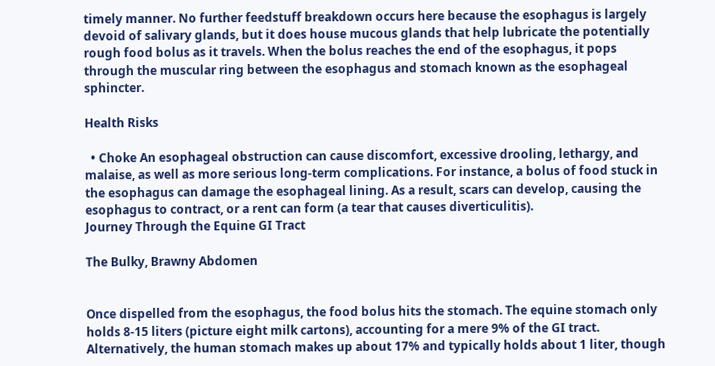timely manner. No further feedstuff breakdown occurs here because the esophagus is largely devoid of salivary glands, but it does house mucous glands that help lubricate the potentially rough food bolus as it travels. When the bolus reaches the end of the esophagus, it pops through the muscular ring between the esophagus and stomach known as the esophageal sphincter.

Health Risks

  • Choke An esophageal obstruction can cause discomfort, excessive drooling, lethargy, and malaise, as well as more serious long-term complications. For instance, a bolus of food stuck in the esophagus can damage the esophageal lining. As a result, scars can develop, causing the esophagus to contract, or a rent can form (a tear that causes diverticulitis).
Journey Through the Equine GI Tract

The Bulky, Brawny Abdomen


Once dispelled from the esophagus, the food bolus hits the stomach. The equine stomach only holds 8-15 liters (picture eight milk cartons), accounting for a mere 9% of the GI tract. Alternatively, the human stomach makes up about 17% and typically holds about 1 liter, though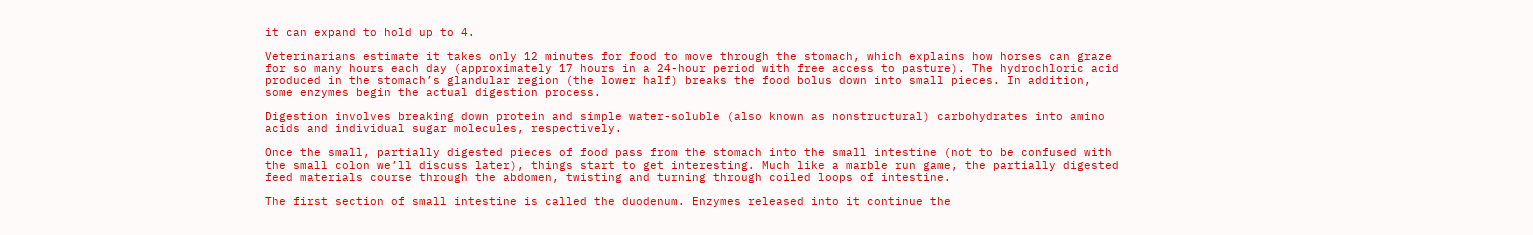it can expand to hold up to 4.

Veterinarians estimate it takes only 12 minutes for food to move through the stomach, which explains how horses can graze for so many hours each day (approximately 17 hours in a 24-hour period with free access to pasture). The hydrochloric acid produced in the stomach’s glandular region (the lower half) breaks the food bolus down into small pieces. In addition, some enzymes begin the actual digestion process.

Digestion involves breaking down protein and simple water-soluble (also known as nonstructural) carbohydrates into amino acids and individual sugar molecules, respectively.

Once the small, partially digested pieces of food pass from the stomach into the small intestine (not to be confused with the small colon we’ll discuss later), things start to get interesting. Much like a marble run game, the partially digested feed materials course through the abdomen, twisting and turning through coiled loops of intestine.

The first section of small intestine is called the duodenum. Enzymes released into it continue the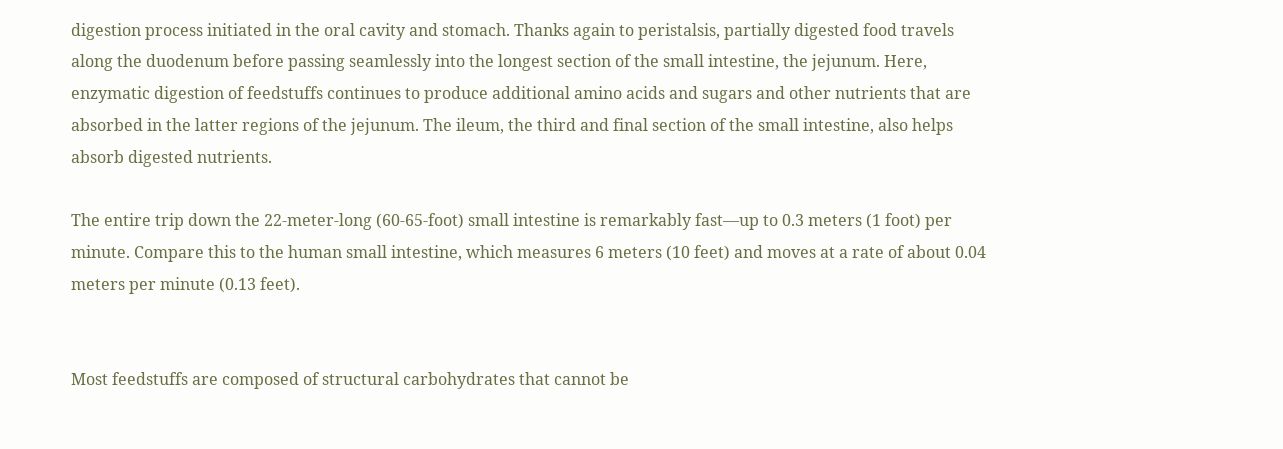digestion process initiated in the oral cavity and stomach. Thanks again to peristalsis, partially digested food travels along the duodenum before passing seamlessly into the longest section of the small intestine, the jejunum. Here, enzymatic digestion of feedstuffs continues to produce additional amino acids and sugars and other nutrients that are absorbed in the latter regions of the jejunum. The ileum, the third and final section of the small intestine, also helps absorb digested nutrients.

The entire trip down the 22-meter-long (60-65-foot) small intestine is remarkably fast—up to 0.3 meters (1 foot) per minute. Compare this to the human small intestine, which measures 6 meters (10 feet) and moves at a rate of about 0.04 meters per minute (0.13 feet).


Most feedstuffs are composed of structural carbohydrates that cannot be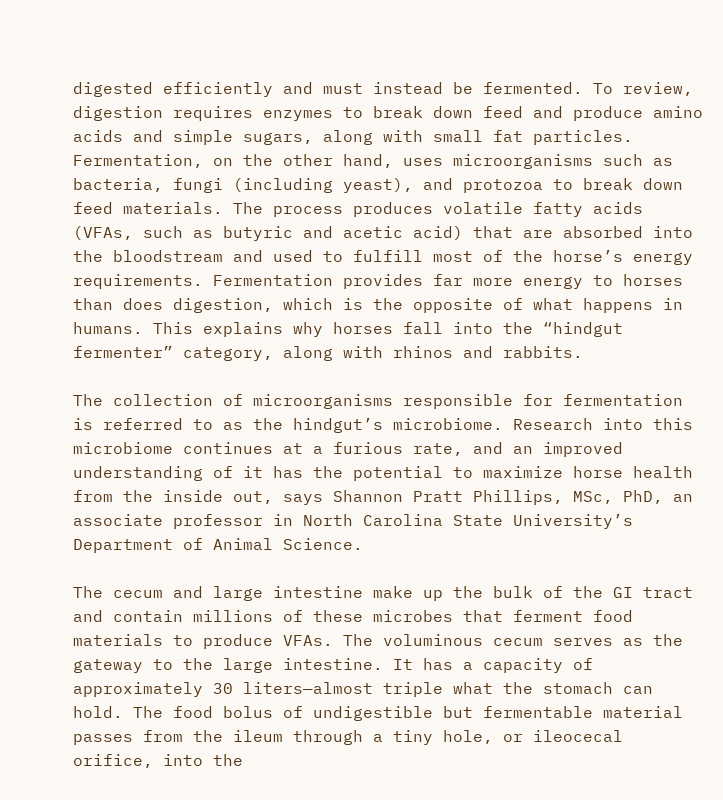digested efficiently and must instead be fermented. To review, digestion requires enzymes to break down feed and produce amino acids and simple sugars, along with small fat particles. Fermentation, on the other hand, uses microorganisms such as bacteria, fungi (including yeast), and protozoa to break down feed materials. The process produces volatile fatty acids (VFAs, such as butyric and acetic acid) that are absorbed into the bloodstream and used to fulfill most of the horse’s energy requirements. Fermentation provides far more energy to horses than does digestion, which is the opposite of what happens in humans. This explains why horses fall into the “hindgut fermenter” category, along with rhinos and rabbits.

The collection of microorganisms responsible for fermentation is referred to as the hindgut’s microbiome. Research into this microbiome continues at a furious rate, and an improved understanding of it has the potential to maximize horse health from the inside out, says Shannon Pratt Phillips, MSc, PhD, an associate professor in North Carolina State University’s Department of Animal Science.

The cecum and large intestine make up the bulk of the GI tract and contain millions of these microbes that ferment food materials to produce VFAs. The voluminous cecum serves as the gateway to the large intestine. It has a capacity of approximately 30 liters—almost triple what the stomach can hold. The food bolus of undigestible but fermentable material passes from the ileum through a tiny hole, or ileocecal orifice, into the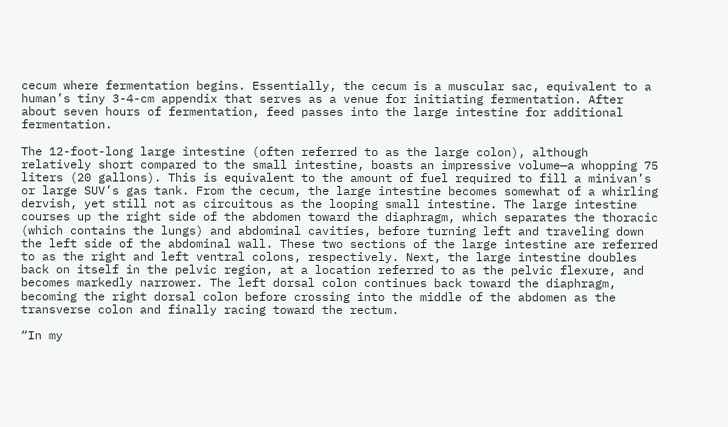cecum where fermentation begins. Essentially, the cecum is a muscular sac, equivalent to a human’s tiny 3-4-cm appendix that serves as a venue for initiating fermentation. After about seven hours of fermentation, feed passes into the large intestine for additional fermentation.

The 12-foot-long large intestine (often referred to as the large colon), although relatively short compared to the small intestine, boasts an impressive volume—a whopping 75 liters (20 gallons). This is equivalent to the amount of fuel required to fill a minivan’s or large SUV’s gas tank. From the cecum, the large intestine becomes somewhat of a whirling dervish, yet still not as circuitous as the looping small intestine. The large intestine courses up the right side of the abdomen toward the diaphragm, which separates the thoracic (which contains the lungs) and abdominal cavities, before turning left and traveling down the left side of the abdominal wall. These two sections of the large intestine are referred to as the right and left ventral colons, respectively. Next, the large intestine doubles back on itself in the pelvic region, at a location referred to as the pelvic flexure, and becomes markedly narrower. The left dorsal colon continues back toward the diaphragm, becoming the right dorsal colon before crossing into the middle of the abdomen as the transverse colon and finally racing toward the rectum.

“In my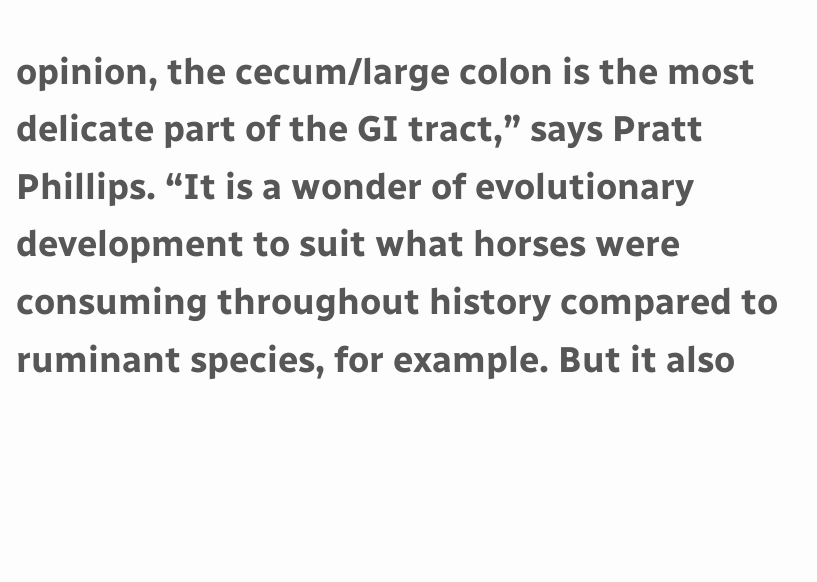opinion, the cecum/large colon is the most delicate part of the GI tract,” says Pratt Phillips. “It is a wonder of evolutionary development to suit what horses were consuming throughout history compared to ruminant species, for example. But it also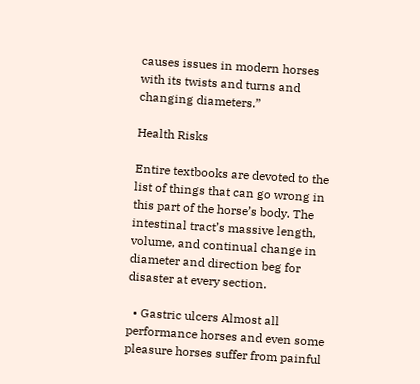causes issues in modern horses with its twists and turns and changing diameters.”

Health Risks

Entire textbooks are devoted to the list of things that can go wrong in this part of the horse’s body. The intestinal tract’s massive length, volume, and continual change in diameter and direction beg for disaster at every section.

  • Gastric ulcers Almost all performance horses and even some pleasure horses suffer from painful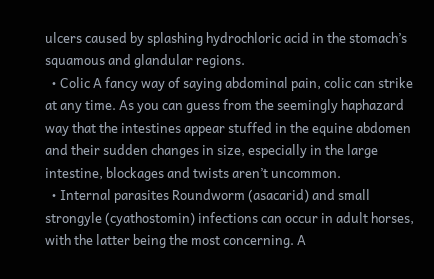ulcers caused by splashing hydrochloric acid in the stomach’s squamous and glandular regions.
  • Colic A fancy way of saying abdominal pain, colic can strike at any time. As you can guess from the seemingly haphazard way that the intestines appear stuffed in the equine abdomen and their sudden changes in size, especially in the large intestine, blockages and twists aren’t uncommon.
  • Internal parasites Roundworm (asacarid) and small strongyle (cyathostomin) infections can occur in adult horses, with the latter being the most concerning. A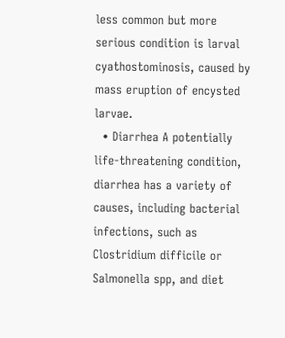less common but more serious condition is larval cyathostominosis, caused by mass eruption of encysted larvae.
  • Diarrhea A potentially life-threatening condition, diarrhea has a variety of causes, including bacterial infections, such as Clostridium difficile or Salmonella spp, and diet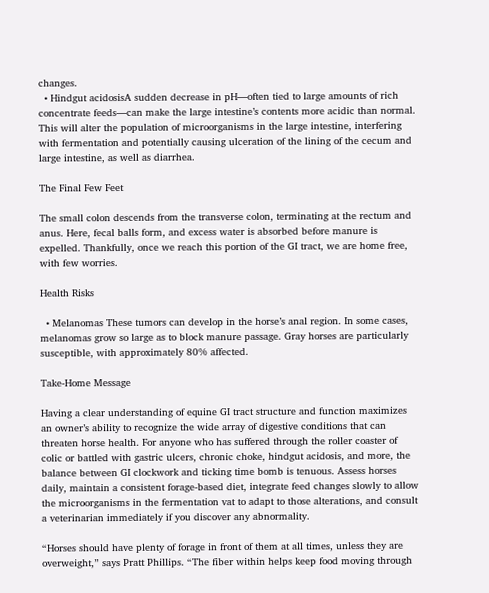changes.
  • Hindgut acidosisA sudden decrease in pH—often tied to large amounts of rich concentrate feeds—can make the large intestine’s contents more acidic than normal. This will alter the population of microorganisms in the large intestine, interfering with fermentation and potentially causing ulceration of the lining of the cecum and large intestine, as well as diarrhea.

The Final Few Feet

The small colon descends from the transverse colon, terminating at the rectum and anus. Here, fecal balls form, and excess water is absorbed before manure is expelled. Thankfully, once we reach this portion of the GI tract, we are home free, with few worries.

Health Risks

  • Melanomas These tumors can develop in the horse’s anal region. In some cases, melanomas grow so large as to block manure passage. Gray horses are particularly susceptible, with approximately 80% affected.

Take-Home Message

Having a clear understanding of equine GI tract structure and function maximizes an owner’s ability to recognize the wide array of digestive conditions that can threaten horse health. For anyone who has suffered through the roller coaster of colic or battled with gastric ulcers, chronic choke, hindgut acidosis, and more, the balance between GI clockwork and ticking time bomb is tenuous. Assess horses daily, maintain a consistent forage-based diet, integrate feed changes slowly to allow the microorganisms in the fermentation vat to adapt to those alterations, and consult a veterinarian immediately if you discover any abnormality.

“Horses should have plenty of forage in front of them at all times, unless they are overweight,” says Pratt Phillips. “The fiber within helps keep food moving through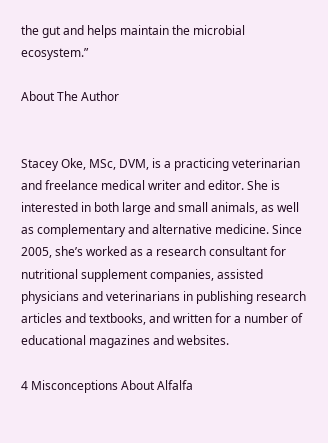the gut and helps maintain the microbial ecosystem.”

About The Author


Stacey Oke, MSc, DVM, is a practicing veterinarian and freelance medical writer and editor. She is interested in both large and small animals, as well as complementary and alternative medicine. Since 2005, she’s worked as a research consultant for nutritional supplement companies, assisted physicians and veterinarians in publishing research articles and textbooks, and written for a number of educational magazines and websites.

4 Misconceptions About Alfalfa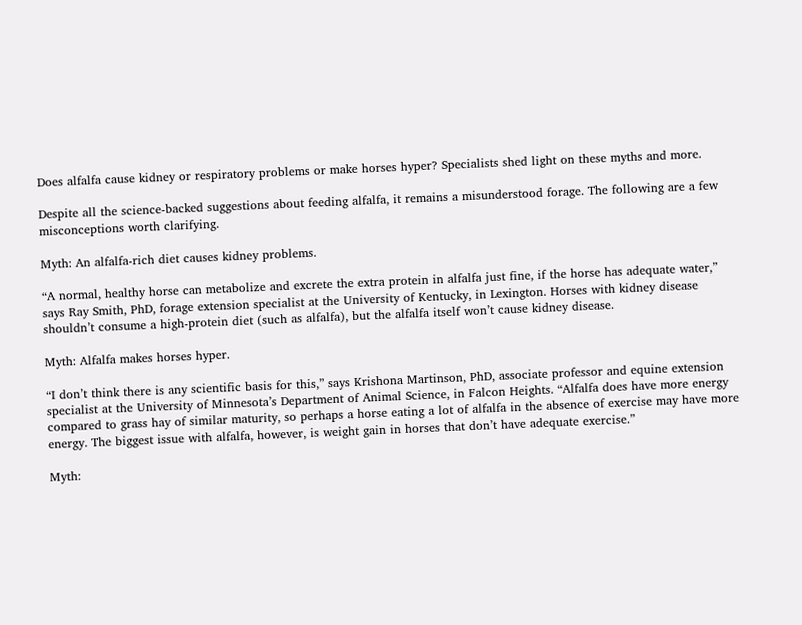Does alfalfa cause kidney or respiratory problems or make horses hyper? Specialists shed light on these myths and more.

Despite all the science-backed suggestions about feeding alfalfa, it remains a misunderstood forage. The following are a few misconceptions worth clarifying.

Myth: An alfalfa-rich diet causes kidney problems.

“A normal, healthy horse can metabolize and excrete the extra protein in alfalfa just fine, if the horse has adequate water,” says Ray Smith, PhD, forage extension specialist at the University of Kentucky, in Lexington. Horses with kidney disease shouldn’t consume a high-protein diet (such as alfalfa), but the alfalfa itself won’t cause kidney disease.

Myth: Alfalfa makes horses hyper.

“I don’t think there is any scientific basis for this,” says Krishona Martinson, PhD, associate professor and equine extension specialist at the University of Minnesota’s Department of Animal Science, in Falcon Heights. “Alfalfa does have more energy compared to grass hay of similar maturity, so perhaps a horse eating a lot of alfalfa in the absence of exercise may have more energy. The biggest issue with alfalfa, however, is weight gain in horses that don’t have adequate exercise.”

Myth: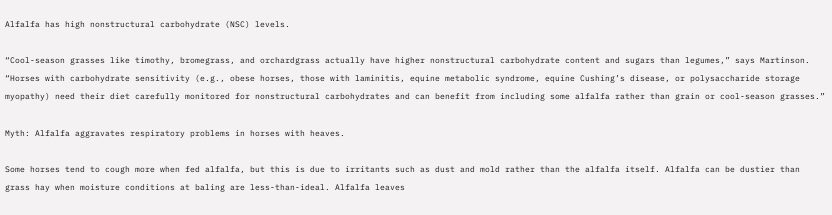Alfalfa has high nonstructural carbohydrate (NSC) levels.

“Cool-season grasses like timothy, bromegrass, and orchardgrass actually have higher nonstructural carbohydrate content and sugars than legumes,” says Martinson. “Horses with carbohydrate sensitivity (e.g., obese horses, those with laminitis, equine metabolic syndrome, equine Cushing’s disease, or polysaccharide storage myopathy) need their diet carefully monitored for nonstructural carbohydrates and can benefit from including some alfalfa rather than grain or cool-season grasses.”

Myth: Alfalfa aggravates respiratory problems in horses with heaves.

Some horses tend to cough more when fed alfalfa, but this is due to irritants such as dust and mold rather than the alfalfa itself. Alfalfa can be dustier than grass hay when moisture conditions at baling are less-than-ideal. Alfalfa leaves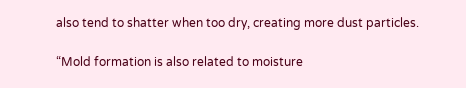also tend to shatter when too dry, creating more dust particles.

“Mold formation is also related to moisture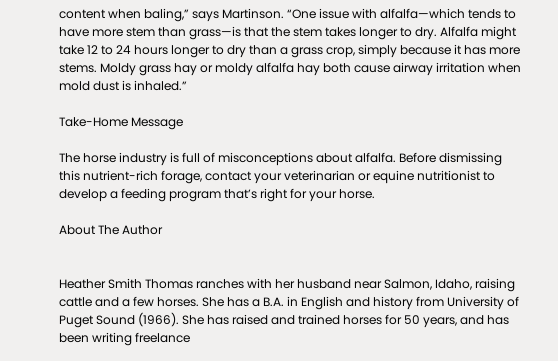content when baling,” says Martinson. “One issue with alfalfa—which tends to have more stem than grass—is that the stem takes longer to dry. Alfalfa might take 12 to 24 hours longer to dry than a grass crop, simply because it has more stems. Moldy grass hay or moldy alfalfa hay both cause airway irritation when mold dust is inhaled.”

Take-Home Message

The horse industry is full of misconceptions about alfalfa. Before dismissing this nutrient-rich forage, contact your veterinarian or equine nutritionist to develop a feeding program that’s right for your horse.

About The Author


Heather Smith Thomas ranches with her husband near Salmon, Idaho, raising cattle and a few horses. She has a B.A. in English and history from University of Puget Sound (1966). She has raised and trained horses for 50 years, and has been writing freelance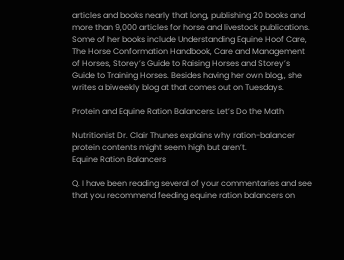articles and books nearly that long, publishing 20 books and more than 9,000 articles for horse and livestock publications. Some of her books include Understanding Equine Hoof Care, The Horse Conformation Handbook, Care and Management of Horses, Storey’s Guide to Raising Horses and Storey’s Guide to Training Horses. Besides having her own blog,, she writes a biweekly blog at that comes out on Tuesdays.

Protein and Equine Ration Balancers: Let’s Do the Math

Nutritionist Dr. Clair Thunes explains why ration-balancer protein contents might seem high but aren’t.
Equine Ration Balancers

Q. I have been reading several of your commentaries and see that you recommend feeding equine ration balancers on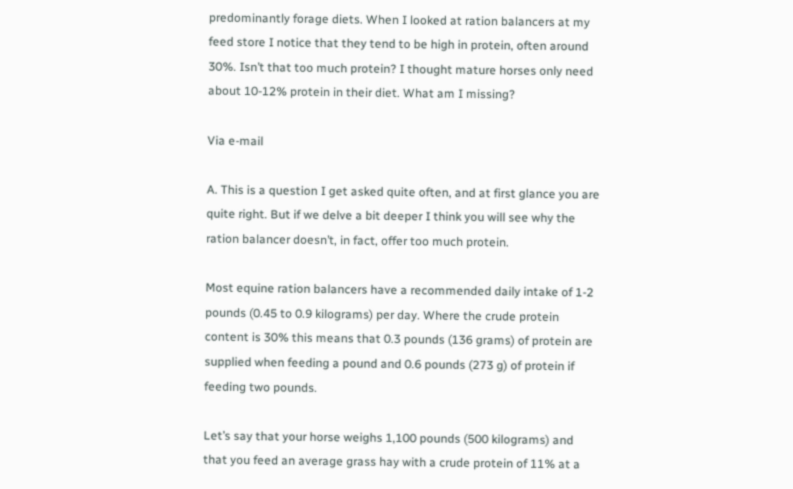predominantly forage diets. When I looked at ration balancers at my feed store I notice that they tend to be high in protein, often around 30%. Isn’t that too much protein? I thought mature horses only need about 10-12% protein in their diet. What am I missing?

Via e-mail

A. This is a question I get asked quite often, and at first glance you are quite right. But if we delve a bit deeper I think you will see why the ration balancer doesn’t, in fact, offer too much protein.

Most equine ration balancers have a recommended daily intake of 1-2 pounds (0.45 to 0.9 kilograms) per day. Where the crude protein content is 30% this means that 0.3 pounds (136 grams) of protein are supplied when feeding a pound and 0.6 pounds (273 g) of protein if feeding two pounds.

Let’s say that your horse weighs 1,100 pounds (500 kilograms) and that you feed an average grass hay with a crude protein of 11% at a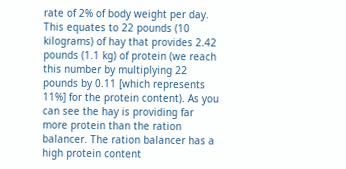rate of 2% of body weight per day. This equates to 22 pounds (10 kilograms) of hay that provides 2.42 pounds (1.1 kg) of protein (we reach this number by multiplying 22 pounds by 0.11 [which represents 11%] for the protein content). As you can see the hay is providing far more protein than the ration balancer. The ration balancer has a high protein content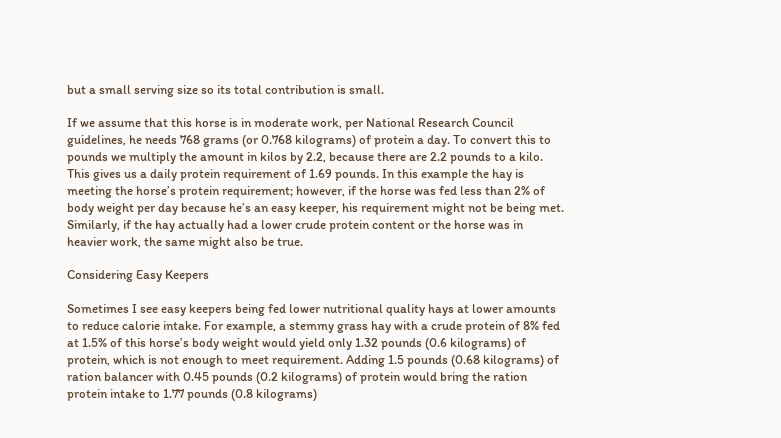but a small serving size so its total contribution is small.

If we assume that this horse is in moderate work, per National Research Council guidelines, he needs 768 grams (or 0.768 kilograms) of protein a day. To convert this to pounds we multiply the amount in kilos by 2.2, because there are 2.2 pounds to a kilo. This gives us a daily protein requirement of 1.69 pounds. In this example the hay is meeting the horse’s protein requirement; however, if the horse was fed less than 2% of body weight per day because he’s an easy keeper, his requirement might not be being met. Similarly, if the hay actually had a lower crude protein content or the horse was in heavier work, the same might also be true.

Considering Easy Keepers

Sometimes I see easy keepers being fed lower nutritional quality hays at lower amounts to reduce calorie intake. For example, a stemmy grass hay with a crude protein of 8% fed at 1.5% of this horse’s body weight would yield only 1.32 pounds (0.6 kilograms) of protein, which is not enough to meet requirement. Adding 1.5 pounds (0.68 kilograms) of ration balancer with 0.45 pounds (0.2 kilograms) of protein would bring the ration protein intake to 1.77 pounds (0.8 kilograms)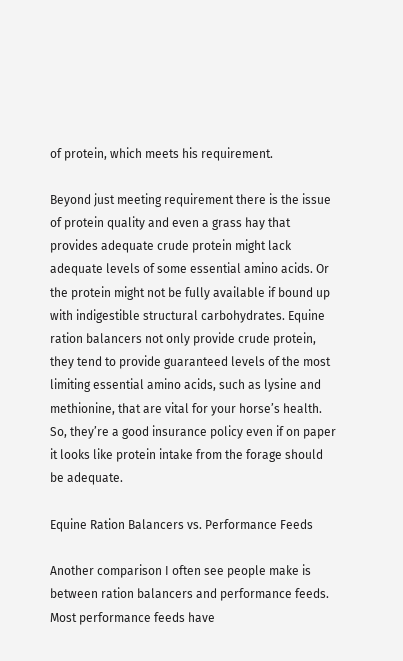of protein, which meets his requirement.

Beyond just meeting requirement there is the issue of protein quality and even a grass hay that provides adequate crude protein might lack adequate levels of some essential amino acids. Or the protein might not be fully available if bound up with indigestible structural carbohydrates. Equine ration balancers not only provide crude protein, they tend to provide guaranteed levels of the most limiting essential amino acids, such as lysine and methionine, that are vital for your horse’s health. So, they’re a good insurance policy even if on paper it looks like protein intake from the forage should be adequate.

Equine Ration Balancers vs. Performance Feeds

Another comparison I often see people make is between ration balancers and performance feeds. Most performance feeds have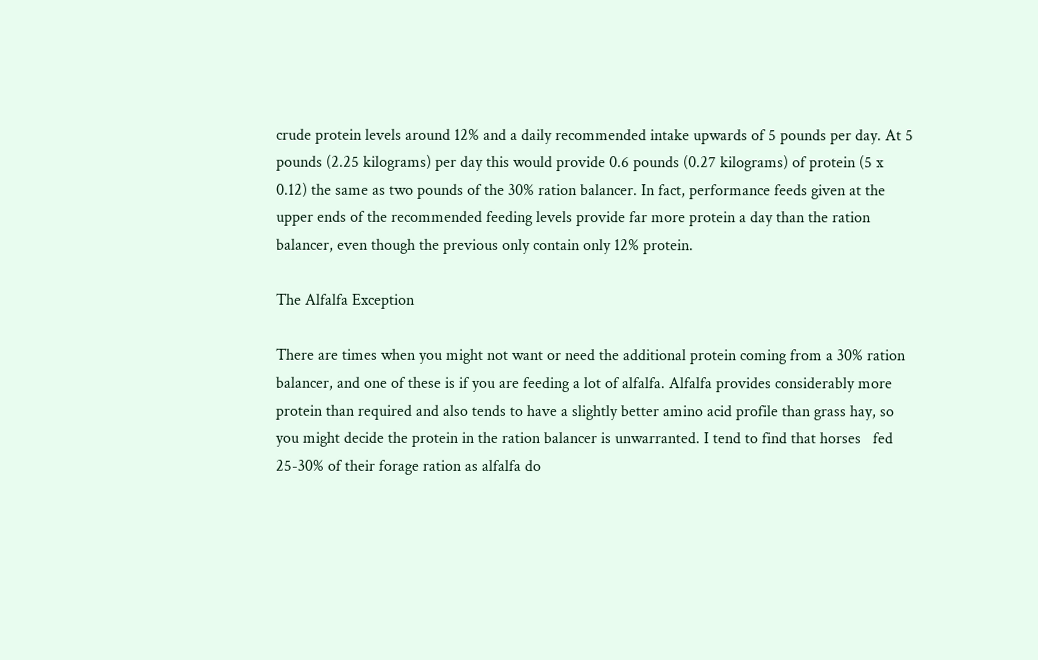crude protein levels around 12% and a daily recommended intake upwards of 5 pounds per day. At 5 pounds (2.25 kilograms) per day this would provide 0.6 pounds (0.27 kilograms) of protein (5 x 0.12) the same as two pounds of the 30% ration balancer. In fact, performance feeds given at the upper ends of the recommended feeding levels provide far more protein a day than the ration balancer, even though the previous only contain only 12% protein.

The Alfalfa Exception

There are times when you might not want or need the additional protein coming from a 30% ration balancer, and one of these is if you are feeding a lot of alfalfa. Alfalfa provides considerably more protein than required and also tends to have a slightly better amino acid profile than grass hay, so you might decide the protein in the ration balancer is unwarranted. I tend to find that horses   fed 25-30% of their forage ration as alfalfa do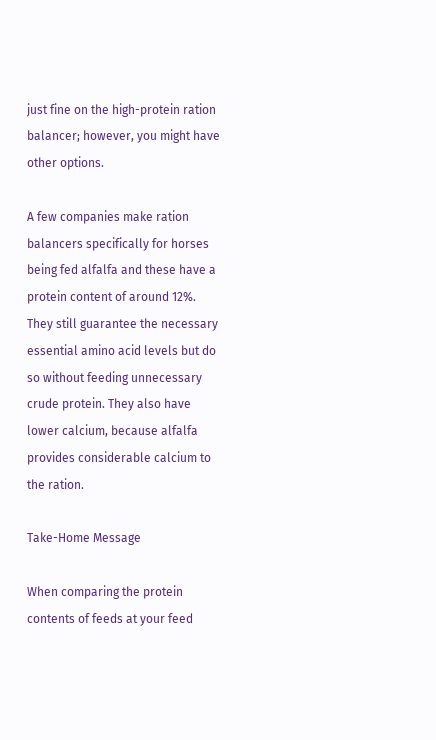just fine on the high-protein ration balancer; however, you might have other options.

A few companies make ration balancers specifically for horses being fed alfalfa and these have a protein content of around 12%. They still guarantee the necessary essential amino acid levels but do so without feeding unnecessary crude protein. They also have lower calcium, because alfalfa provides considerable calcium to the ration.

Take-Home Message

When comparing the protein contents of feeds at your feed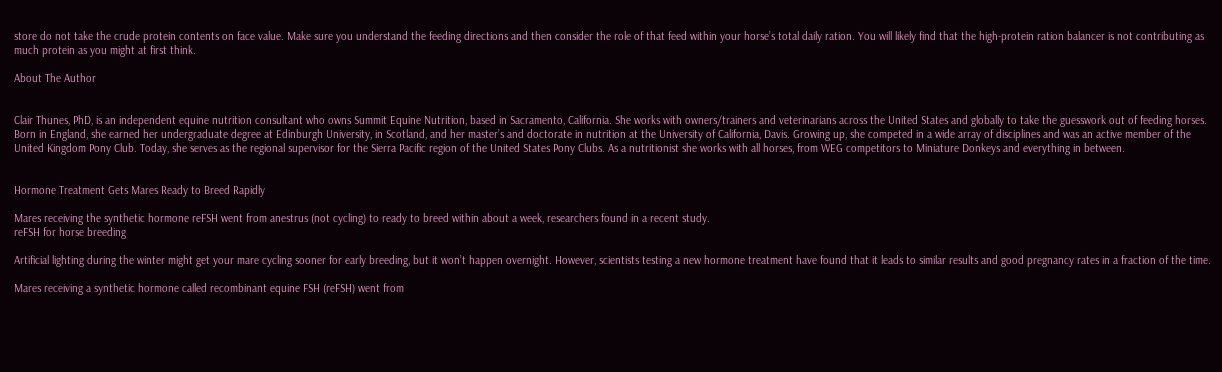store do not take the crude protein contents on face value. Make sure you understand the feeding directions and then consider the role of that feed within your horse’s total daily ration. You will likely find that the high-protein ration balancer is not contributing as much protein as you might at first think.

About The Author


Clair Thunes, PhD, is an independent equine nutrition consultant who owns Summit Equine Nutrition, based in Sacramento, California. She works with owners/trainers and veterinarians across the United States and globally to take the guesswork out of feeding horses. Born in England, she earned her undergraduate degree at Edinburgh University, in Scotland, and her master’s and doctorate in nutrition at the University of California, Davis. Growing up, she competed in a wide array of disciplines and was an active member of the United Kingdom Pony Club. Today, she serves as the regional supervisor for the Sierra Pacific region of the United States Pony Clubs. As a nutritionist she works with all horses, from WEG competitors to Miniature Donkeys and everything in between.


Hormone Treatment Gets Mares Ready to Breed Rapidly

Mares receiving the synthetic hormone reFSH went from anestrus (not cycling) to ready to breed within about a week, researchers found in a recent study.
reFSH for horse breeding

Artificial lighting during the winter might get your mare cycling sooner for early breeding, but it won’t happen overnight. However, scientists testing a new hormone treatment have found that it leads to similar results and good pregnancy rates in a fraction of the time.

Mares receiving a synthetic hormone called recombinant equine FSH (reFSH) went from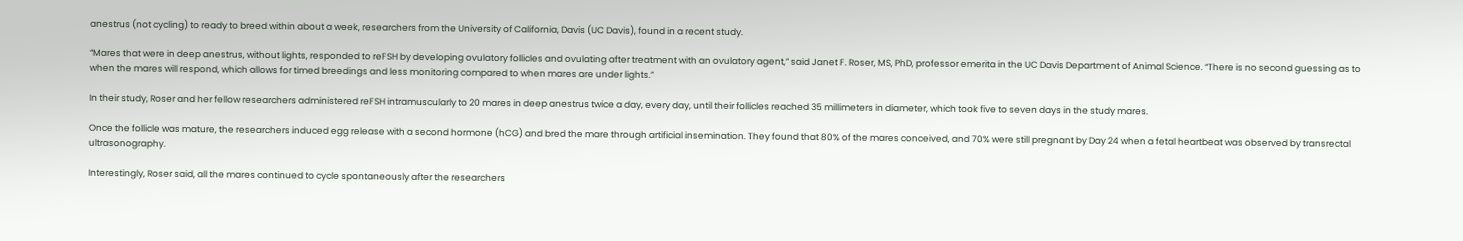anestrus (not cycling) to ready to breed within about a week, researchers from the University of California, Davis (UC Davis), found in a recent study.

“Mares that were in deep anestrus, without lights, responded to reFSH by developing ovulatory follicles and ovulating after treatment with an ovulatory agent,” said Janet F. Roser, MS, PhD, professor emerita in the UC Davis Department of Animal Science. “There is no second guessing as to when the mares will respond, which allows for timed breedings and less monitoring compared to when mares are under lights.”

In their study, Roser and her fellow researchers administered reFSH intramuscularly to 20 mares in deep anestrus twice a day, every day, until their follicles reached 35 millimeters in diameter, which took five to seven days in the study mares.

Once the follicle was mature, the researchers induced egg release with a second hormone (hCG) and bred the mare through artificial insemination. They found that 80% of the mares conceived, and 70% were still pregnant by Day 24 when a fetal heartbeat was observed by transrectal ultrasonography.

Interestingly, Roser said, all the mares continued to cycle spontaneously after the researchers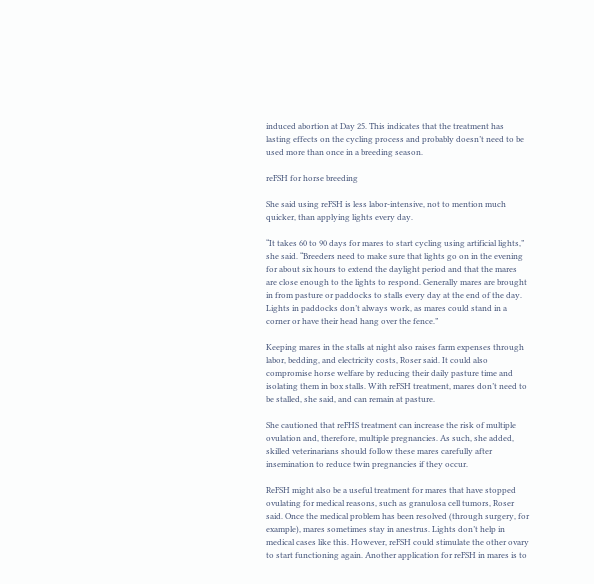induced abortion at Day 25. This indicates that the treatment has lasting effects on the cycling process and probably doesn’t need to be used more than once in a breeding season.

reFSH for horse breeding

She said using reFSH is less labor-intensive, not to mention much quicker, than applying lights every day.

“It takes 60 to 90 days for mares to start cycling using artificial lights,” she said. “Breeders need to make sure that lights go on in the evening for about six hours to extend the daylight period and that the mares are close enough to the lights to respond. Generally mares are brought in from pasture or paddocks to stalls every day at the end of the day. Lights in paddocks don’t always work, as mares could stand in a corner or have their head hang over the fence.”

Keeping mares in the stalls at night also raises farm expenses through labor, bedding, and electricity costs, Roser said. It could also compromise horse welfare by reducing their daily pasture time and isolating them in box stalls. With reFSH treatment, mares don’t need to be stalled, she said, and can remain at pasture.

She cautioned that reFHS treatment can increase the risk of multiple ovulation and, therefore, multiple pregnancies. As such, she added, skilled veterinarians should follow these mares carefully after insemination to reduce twin pregnancies if they occur.

ReFSH might also be a useful treatment for mares that have stopped ovulating for medical reasons, such as granulosa cell tumors, Roser said. Once the medical problem has been resolved (through surgery, for example), mares sometimes stay in anestrus. Lights don’t help in medical cases like this. However, reFSH could stimulate the other ovary to start functioning again. Another application for reFSH in mares is to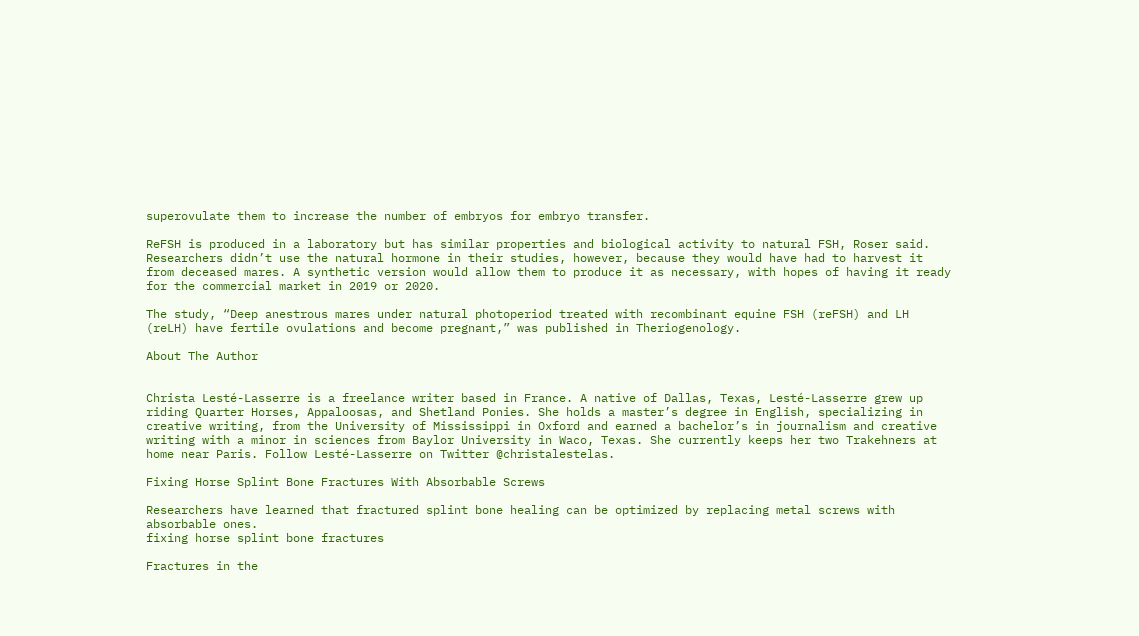superovulate them to increase the number of embryos for embryo transfer.

ReFSH is produced in a laboratory but has similar properties and biological activity to natural FSH, Roser said. Researchers didn’t use the natural hormone in their studies, however, because they would have had to harvest it from deceased mares. A synthetic version would allow them to produce it as necessary, with hopes of having it ready for the commercial market in 2019 or 2020.

The study, “Deep anestrous mares under natural photoperiod treated with recombinant equine FSH (reFSH) and LH (reLH) have fertile ovulations and become pregnant,” was published in Theriogenology.

About The Author


Christa Lesté-Lasserre is a freelance writer based in France. A native of Dallas, Texas, Lesté-Lasserre grew up riding Quarter Horses, Appaloosas, and Shetland Ponies. She holds a master’s degree in English, specializing in creative writing, from the University of Mississippi in Oxford and earned a bachelor’s in journalism and creative writing with a minor in sciences from Baylor University in Waco, Texas. She currently keeps her two Trakehners at home near Paris. Follow Lesté-Lasserre on Twitter @christalestelas.

Fixing Horse Splint Bone Fractures With Absorbable Screws

Researchers have learned that fractured splint bone healing can be optimized by replacing metal screws with absorbable ones.
fixing horse splint bone fractures

Fractures in the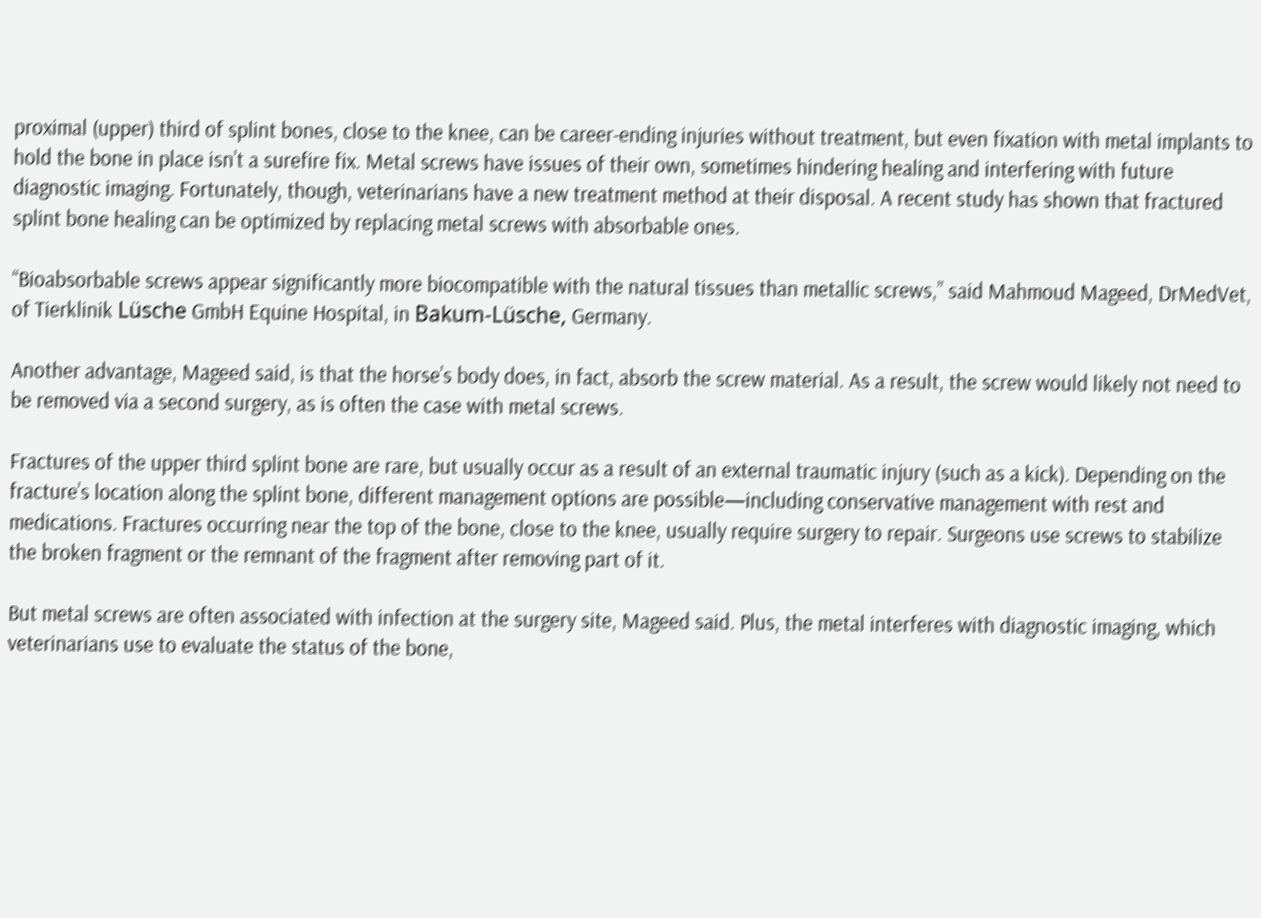proximal (upper) third of splint bones, close to the knee, can be career-ending injuries without treatment, but even fixation with metal implants to hold the bone in place isn’t a surefire fix. Metal screws have issues of their own, sometimes hindering healing and interfering with future diagnostic imaging. Fortunately, though, veterinarians have a new treatment method at their disposal. A recent study has shown that fractured splint bone healing can be optimized by replacing metal screws with absorbable ones.

“Bioabsorbable screws appear significantly more biocompatible with the natural tissues than metallic screws,” said Mahmoud Mageed, DrMedVet, of Tierklinik Lüsche GmbH Equine Hospital, in Bakum‐Lüsche, Germany.

Another advantage, Mageed said, is that the horse’s body does, in fact, absorb the screw material. As a result, the screw would likely not need to be removed via a second surgery, as is often the case with metal screws.

Fractures of the upper third splint bone are rare, but usually occur as a result of an external traumatic injury (such as a kick). Depending on the fracture’s location along the splint bone, different management options are possible—including conservative management with rest and medications. Fractures occurring near the top of the bone, close to the knee, usually require surgery to repair. Surgeons use screws to stabilize the broken fragment or the remnant of the fragment after removing part of it.

But metal screws are often associated with infection at the surgery site, Mageed said. Plus, the metal interferes with diagnostic imaging, which veterinarians use to evaluate the status of the bone,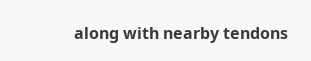along with nearby tendons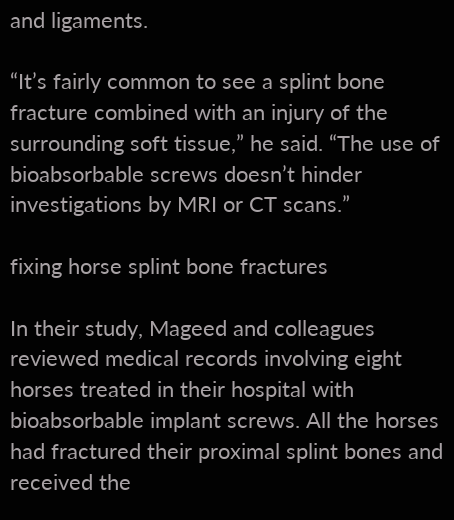and ligaments.

“It’s fairly common to see a splint bone fracture combined with an injury of the surrounding soft tissue,” he said. “The use of bioabsorbable screws doesn’t hinder investigations by MRI or CT scans.”

fixing horse splint bone fractures

In their study, Mageed and colleagues reviewed medical records involving eight horses treated in their hospital with bioabsorbable implant screws. All the horses had fractured their proximal splint bones and received the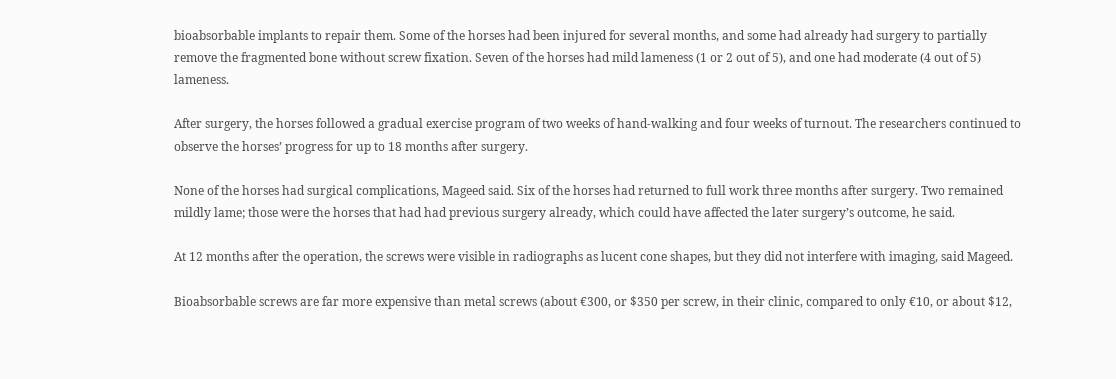bioabsorbable implants to repair them. Some of the horses had been injured for several months, and some had already had surgery to partially remove the fragmented bone without screw fixation. Seven of the horses had mild lameness (1 or 2 out of 5), and one had moderate (4 out of 5) lameness.

After surgery, the horses followed a gradual exercise program of two weeks of hand-walking and four weeks of turnout. The researchers continued to observe the horses’ progress for up to 18 months after surgery.

None of the horses had surgical complications, Mageed said. Six of the horses had returned to full work three months after surgery. Two remained mildly lame; those were the horses that had had previous surgery already, which could have affected the later surgery’s outcome, he said.

At 12 months after the operation, the screws were visible in radiographs as lucent cone shapes, but they did not interfere with imaging, said Mageed.

Bioabsorbable screws are far more expensive than metal screws (about €300, or $350 per screw, in their clinic, compared to only €10, or about $12,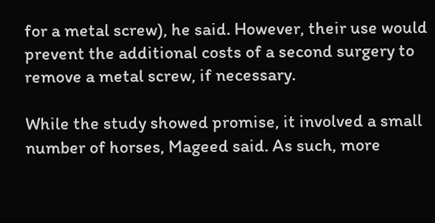for a metal screw), he said. However, their use would prevent the additional costs of a second surgery to remove a metal screw, if necessary.

While the study showed promise, it involved a small number of horses, Mageed said. As such, more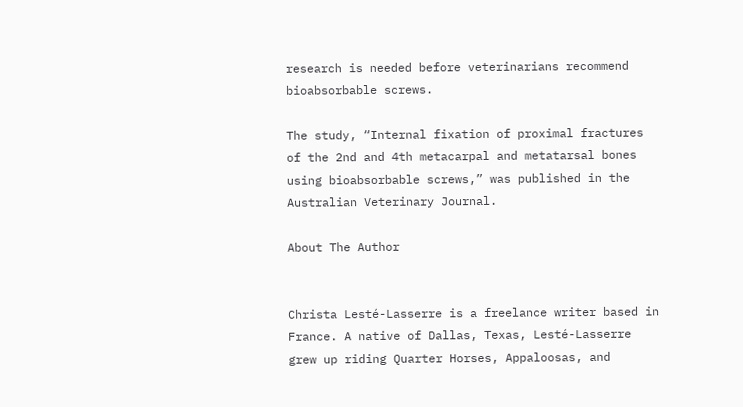research is needed before veterinarians recommend bioabsorbable screws.

The study, “Internal fixation of proximal fractures of the 2nd and 4th metacarpal and metatarsal bones using bioabsorbable screws,” was published in the Australian Veterinary Journal.

About The Author


Christa Lesté-Lasserre is a freelance writer based in France. A native of Dallas, Texas, Lesté-Lasserre grew up riding Quarter Horses, Appaloosas, and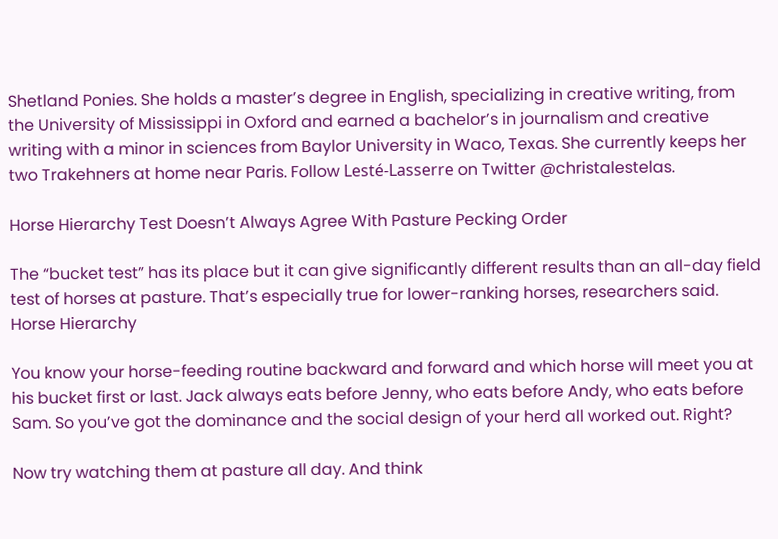Shetland Ponies. She holds a master’s degree in English, specializing in creative writing, from the University of Mississippi in Oxford and earned a bachelor’s in journalism and creative writing with a minor in sciences from Baylor University in Waco, Texas. She currently keeps her two Trakehners at home near Paris. Follow Lesté-Lasserre on Twitter @christalestelas.

Horse Hierarchy Test Doesn’t Always Agree With Pasture Pecking Order

The “bucket test” has its place but it can give significantly different results than an all-day field test of horses at pasture. That’s especially true for lower-ranking horses, researchers said.
Horse Hierarchy

You know your horse-feeding routine backward and forward and which horse will meet you at his bucket first or last. Jack always eats before Jenny, who eats before Andy, who eats before Sam. So you’ve got the dominance and the social design of your herd all worked out. Right?

Now try watching them at pasture all day. And think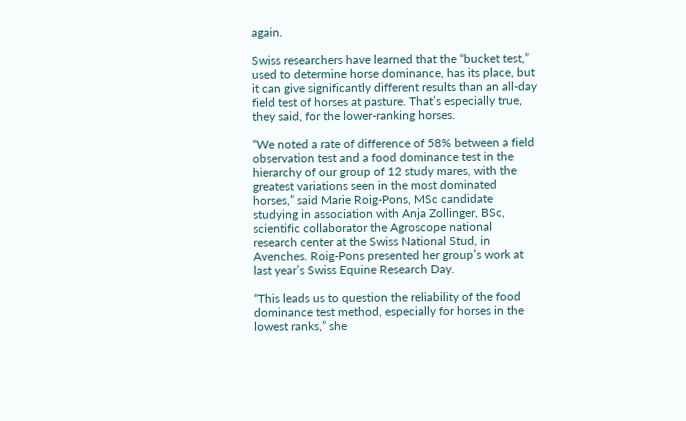again.

Swiss researchers have learned that the “bucket test,” used to determine horse dominance, has its place, but it can give significantly different results than an all-day field test of horses at pasture. That’s especially true, they said, for the lower-ranking horses.

“We noted a rate of difference of 58% between a field observation test and a food dominance test in the hierarchy of our group of 12 study mares, with the greatest variations seen in the most dominated horses,” said Marie Roig-Pons, MSc candidate studying in association with Anja Zollinger, BSc, scientific collaborator the Agroscope national research center at the Swiss National Stud, in Avenches. Roig-Pons presented her group’s work at last year’s Swiss Equine Research Day.

“This leads us to question the reliability of the food dominance test method, especially for horses in the lowest ranks,” she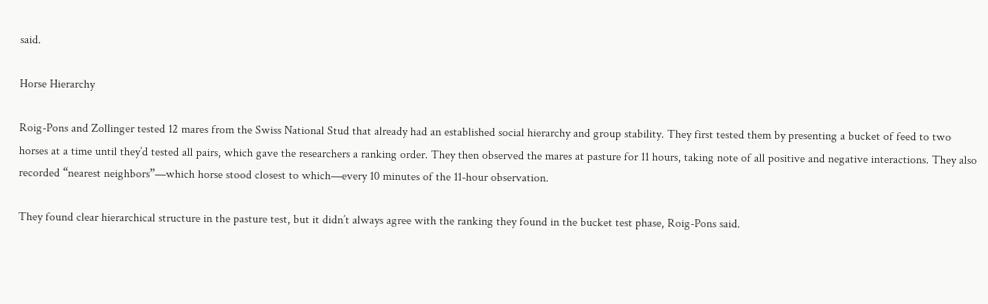said.

Horse Hierarchy

Roig-Pons and Zollinger tested 12 mares from the Swiss National Stud that already had an established social hierarchy and group stability. They first tested them by presenting a bucket of feed to two horses at a time until they’d tested all pairs, which gave the researchers a ranking order. They then observed the mares at pasture for 11 hours, taking note of all positive and negative interactions. They also recorded “nearest neighbors”—which horse stood closest to which—every 10 minutes of the 11-hour observation.

They found clear hierarchical structure in the pasture test, but it didn’t always agree with the ranking they found in the bucket test phase, Roig-Pons said.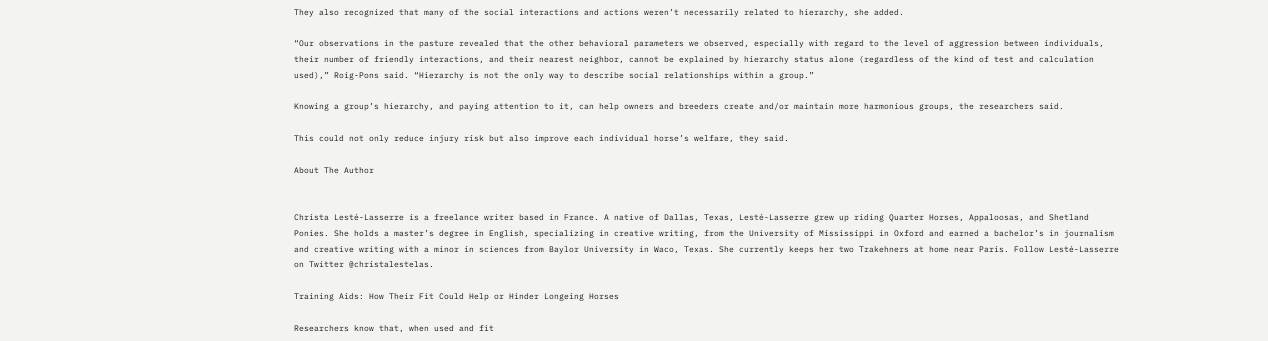They also recognized that many of the social interactions and actions weren’t necessarily related to hierarchy, she added.

“Our observations in the pasture revealed that the other behavioral parameters we observed, especially with regard to the level of aggression between individuals, their number of friendly interactions, and their nearest neighbor, cannot be explained by hierarchy status alone (regardless of the kind of test and calculation used),” Roig-Pons said. “Hierarchy is not the only way to describe social relationships within a group.”

Knowing a group’s hierarchy, and paying attention to it, can help owners and breeders create and/or maintain more harmonious groups, the researchers said.

This could not only reduce injury risk but also improve each individual horse’s welfare, they said.

About The Author


Christa Lesté-Lasserre is a freelance writer based in France. A native of Dallas, Texas, Lesté-Lasserre grew up riding Quarter Horses, Appaloosas, and Shetland Ponies. She holds a master’s degree in English, specializing in creative writing, from the University of Mississippi in Oxford and earned a bachelor’s in journalism and creative writing with a minor in sciences from Baylor University in Waco, Texas. She currently keeps her two Trakehners at home near Paris. Follow Lesté-Lasserre on Twitter @christalestelas.

Training Aids: How Their Fit Could Help or Hinder Longeing Horses

Researchers know that, when used and fit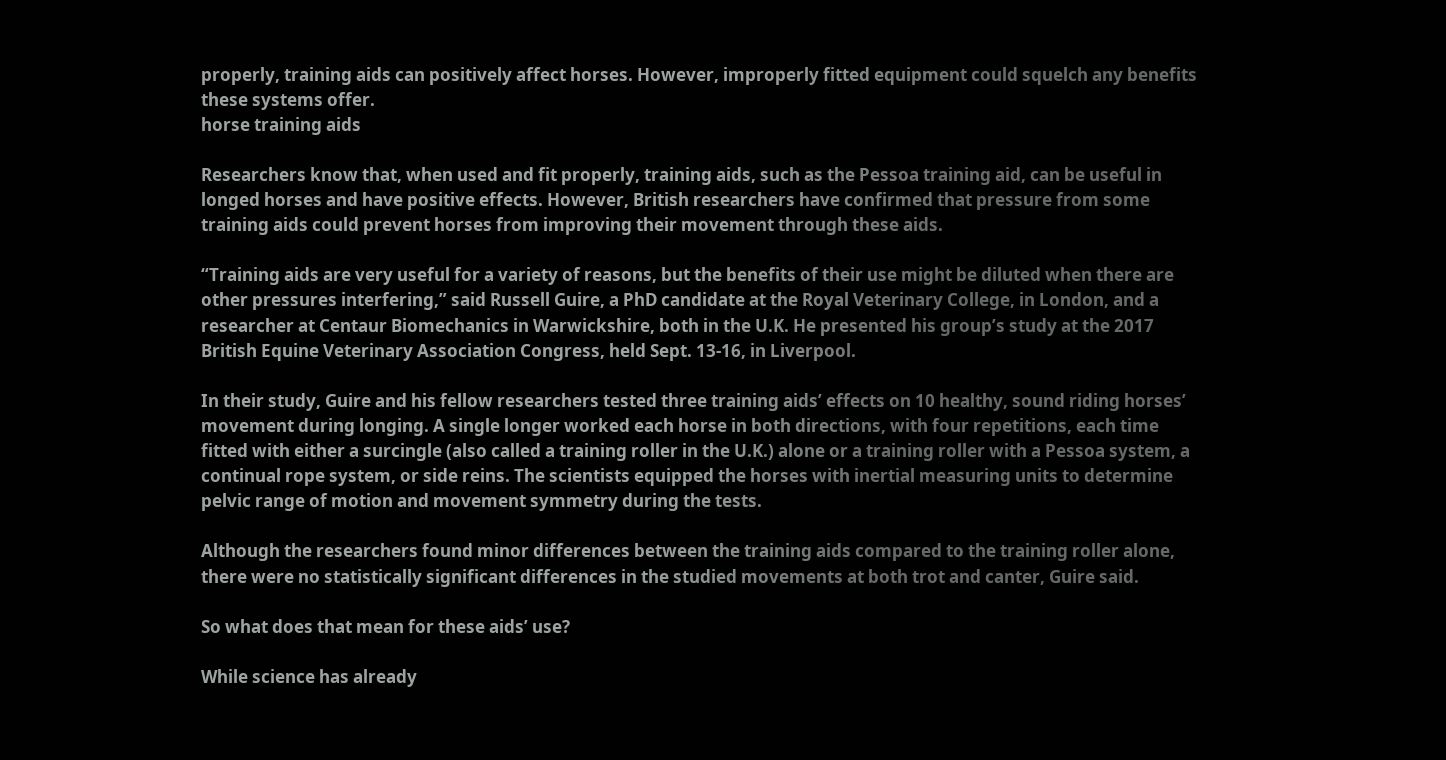properly, training aids can positively affect horses. However, improperly fitted equipment could squelch any benefits these systems offer.
horse training aids

Researchers know that, when used and fit properly, training aids, such as the Pessoa training aid, can be useful in longed horses and have positive effects. However, British researchers have confirmed that pressure from some training aids could prevent horses from improving their movement through these aids.

“Training aids are very useful for a variety of reasons, but the benefits of their use might be diluted when there are other pressures interfering,” said Russell Guire, a PhD candidate at the Royal Veterinary College, in London, and a researcher at Centaur Biomechanics in Warwickshire, both in the U.K. He presented his group’s study at the 2017 British Equine Veterinary Association Congress, held Sept. 13-16, in Liverpool.

In their study, Guire and his fellow researchers tested three training aids’ effects on 10 healthy, sound riding horses’ movement during longing. A single longer worked each horse in both directions, with four repetitions, each time fitted with either a surcingle (also called a training roller in the U.K.) alone or a training roller with a Pessoa system, a continual rope system, or side reins. The scientists equipped the horses with inertial measuring units to determine pelvic range of motion and movement symmetry during the tests.

Although the researchers found minor differences between the training aids compared to the training roller alone, there were no statistically significant differences in the studied movements at both trot and canter, Guire said.

So what does that mean for these aids’ use?

While science has already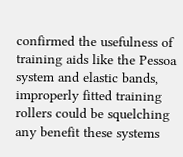confirmed the usefulness of training aids like the Pessoa system and elastic bands, improperly fitted training rollers could be squelching any benefit these systems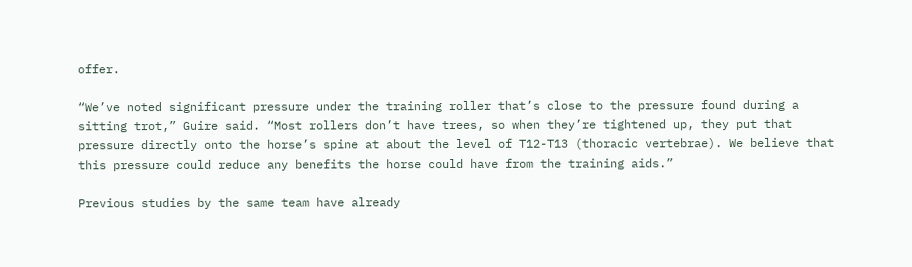offer.

“We’ve noted significant pressure under the training roller that’s close to the pressure found during a sitting trot,” Guire said. “Most rollers don’t have trees, so when they’re tightened up, they put that pressure directly onto the horse’s spine at about the level of T12-T13 (thoracic vertebrae). We believe that this pressure could reduce any benefits the horse could have from the training aids.”

Previous studies by the same team have already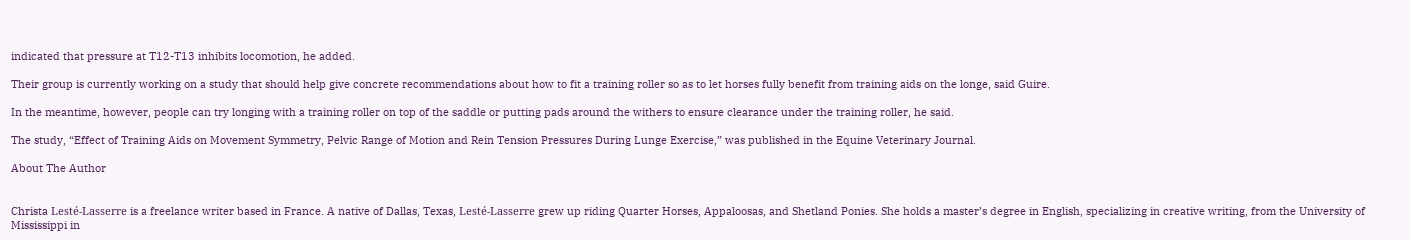indicated that pressure at T12-T13 inhibits locomotion, he added.

Their group is currently working on a study that should help give concrete recommendations about how to fit a training roller so as to let horses fully benefit from training aids on the longe, said Guire.

In the meantime, however, people can try longing with a training roller on top of the saddle or putting pads around the withers to ensure clearance under the training roller, he said.

The study, “Effect of Training Aids on Movement Symmetry, Pelvic Range of Motion and Rein Tension Pressures During Lunge Exercise,” was published in the Equine Veterinary Journal.

About The Author


Christa Lesté-Lasserre is a freelance writer based in France. A native of Dallas, Texas, Lesté-Lasserre grew up riding Quarter Horses, Appaloosas, and Shetland Ponies. She holds a master’s degree in English, specializing in creative writing, from the University of Mississippi in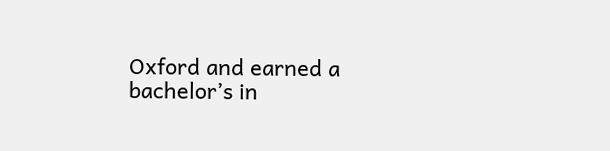Oxford and earned a bachelor’s in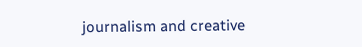journalism and creative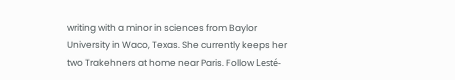writing with a minor in sciences from Baylor University in Waco, Texas. She currently keeps her two Trakehners at home near Paris. Follow Lesté-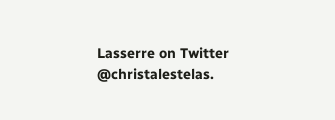Lasserre on Twitter @christalestelas.